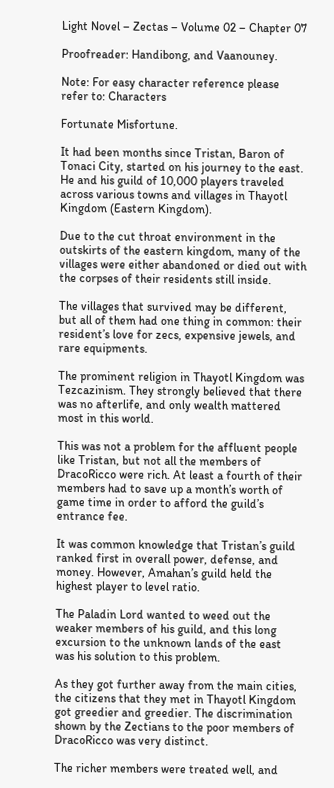Light Novel – Zectas – Volume 02 – Chapter 07

Proofreader: Handibong, and Vaanouney.

Note: For easy character reference please refer to: Characters

Fortunate Misfortune.

It had been months since Tristan, Baron of Tonaci City, started on his journey to the east. He and his guild of 10,000 players traveled across various towns and villages in Thayotl Kingdom (Eastern Kingdom).

Due to the cut throat environment in the outskirts of the eastern kingdom, many of the villages were either abandoned or died out with the corpses of their residents still inside.

The villages that survived may be different, but all of them had one thing in common: their resident’s love for zecs, expensive jewels, and rare equipments.

The prominent religion in Thayotl Kingdom was Tezcazinism. They strongly believed that there was no afterlife, and only wealth mattered most in this world.

This was not a problem for the affluent people like Tristan, but not all the members of DracoRicco were rich. At least a fourth of their members had to save up a month’s worth of game time in order to afford the guild’s entrance fee.

It was common knowledge that Tristan’s guild ranked first in overall power, defense, and money. However, Amahan’s guild held the highest player to level ratio.

The Paladin Lord wanted to weed out the weaker members of his guild, and this long excursion to the unknown lands of the east was his solution to this problem.

As they got further away from the main cities, the citizens that they met in Thayotl Kingdom got greedier and greedier. The discrimination shown by the Zectians to the poor members of DracoRicco was very distinct.

The richer members were treated well, and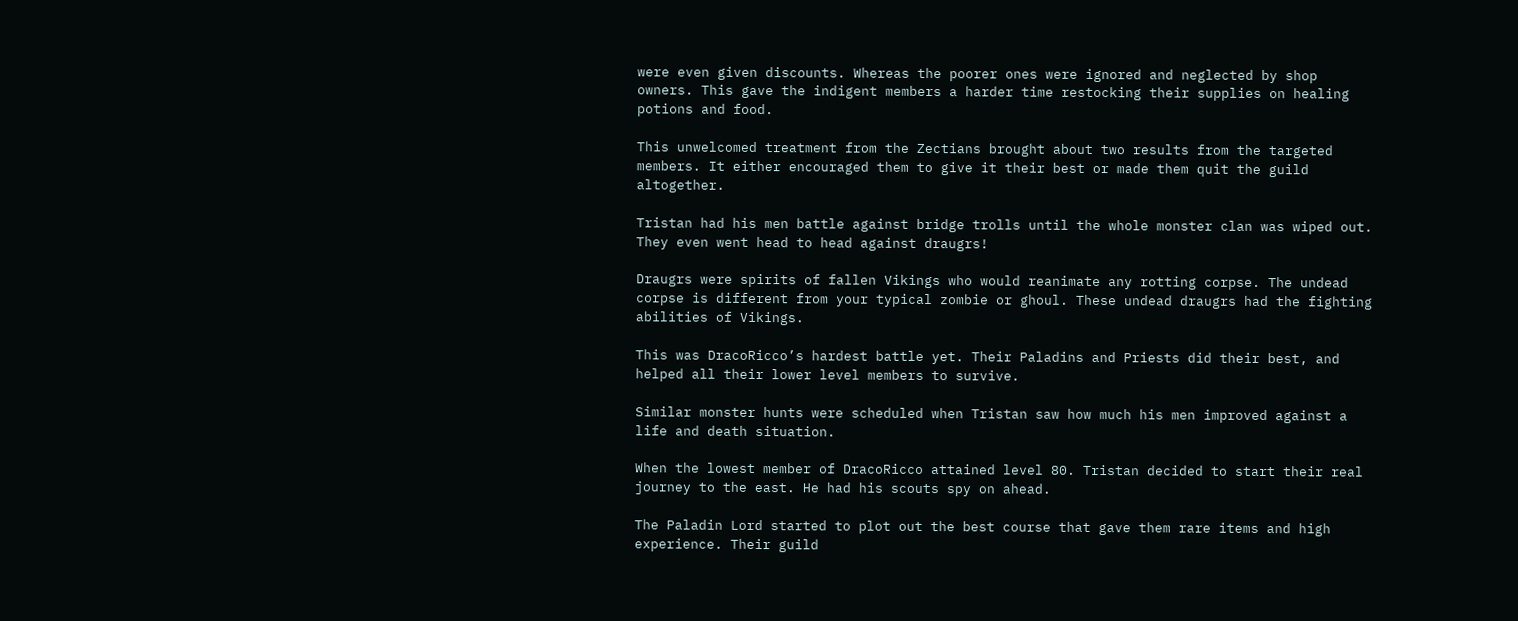were even given discounts. Whereas the poorer ones were ignored and neglected by shop owners. This gave the indigent members a harder time restocking their supplies on healing potions and food.

This unwelcomed treatment from the Zectians brought about two results from the targeted members. It either encouraged them to give it their best or made them quit the guild altogether.

Tristan had his men battle against bridge trolls until the whole monster clan was wiped out. They even went head to head against draugrs!

Draugrs were spirits of fallen Vikings who would reanimate any rotting corpse. The undead corpse is different from your typical zombie or ghoul. These undead draugrs had the fighting abilities of Vikings.

This was DracoRicco’s hardest battle yet. Their Paladins and Priests did their best, and helped all their lower level members to survive.

Similar monster hunts were scheduled when Tristan saw how much his men improved against a life and death situation.

When the lowest member of DracoRicco attained level 80. Tristan decided to start their real journey to the east. He had his scouts spy on ahead.

The Paladin Lord started to plot out the best course that gave them rare items and high experience. Their guild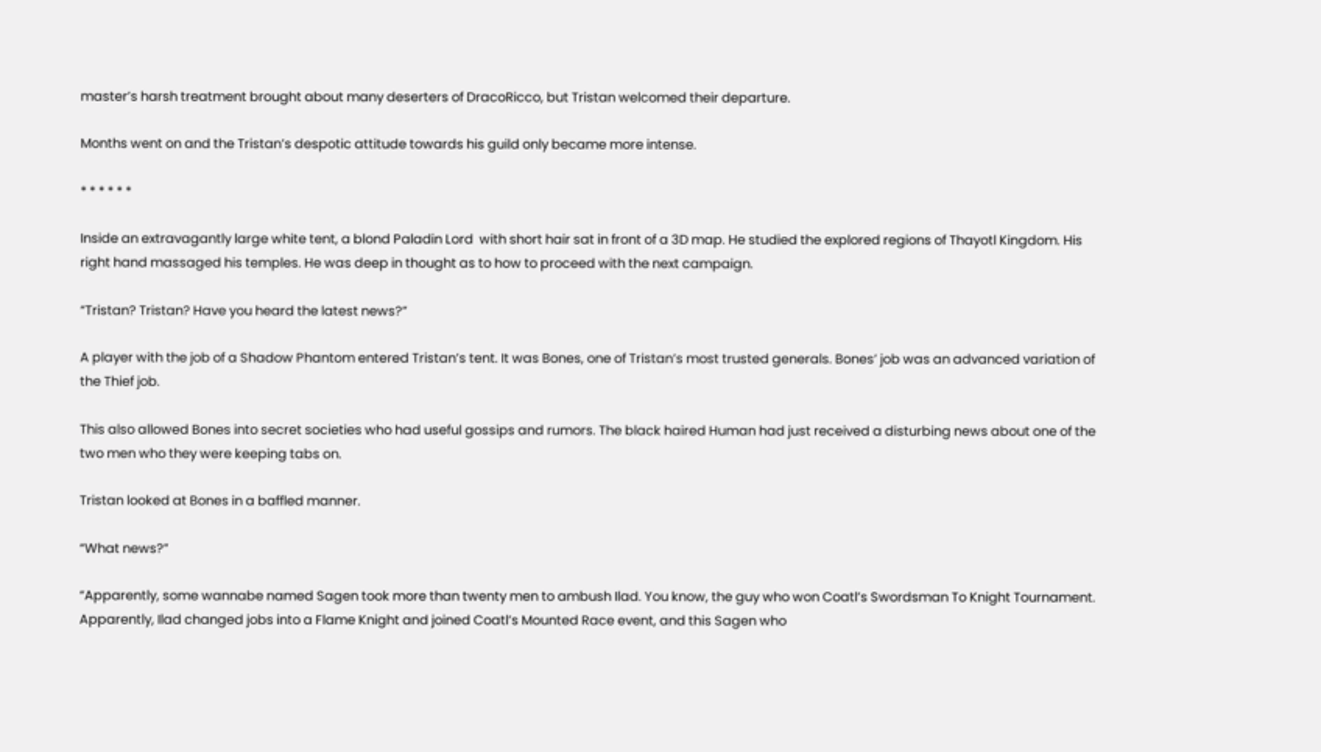master’s harsh treatment brought about many deserters of DracoRicco, but Tristan welcomed their departure.

Months went on and the Tristan’s despotic attitude towards his guild only became more intense.

* * * * * *

Inside an extravagantly large white tent, a blond Paladin Lord  with short hair sat in front of a 3D map. He studied the explored regions of Thayotl Kingdom. His right hand massaged his temples. He was deep in thought as to how to proceed with the next campaign.

“Tristan? Tristan? Have you heard the latest news?”

A player with the job of a Shadow Phantom entered Tristan’s tent. It was Bones, one of Tristan’s most trusted generals. Bones’ job was an advanced variation of the Thief job.

This also allowed Bones into secret societies who had useful gossips and rumors. The black haired Human had just received a disturbing news about one of the two men who they were keeping tabs on.

Tristan looked at Bones in a baffled manner.

“What news?”

“Apparently, some wannabe named Sagen took more than twenty men to ambush Ilad. You know, the guy who won Coatl’s Swordsman To Knight Tournament. Apparently, Ilad changed jobs into a Flame Knight and joined Coatl’s Mounted Race event, and this Sagen who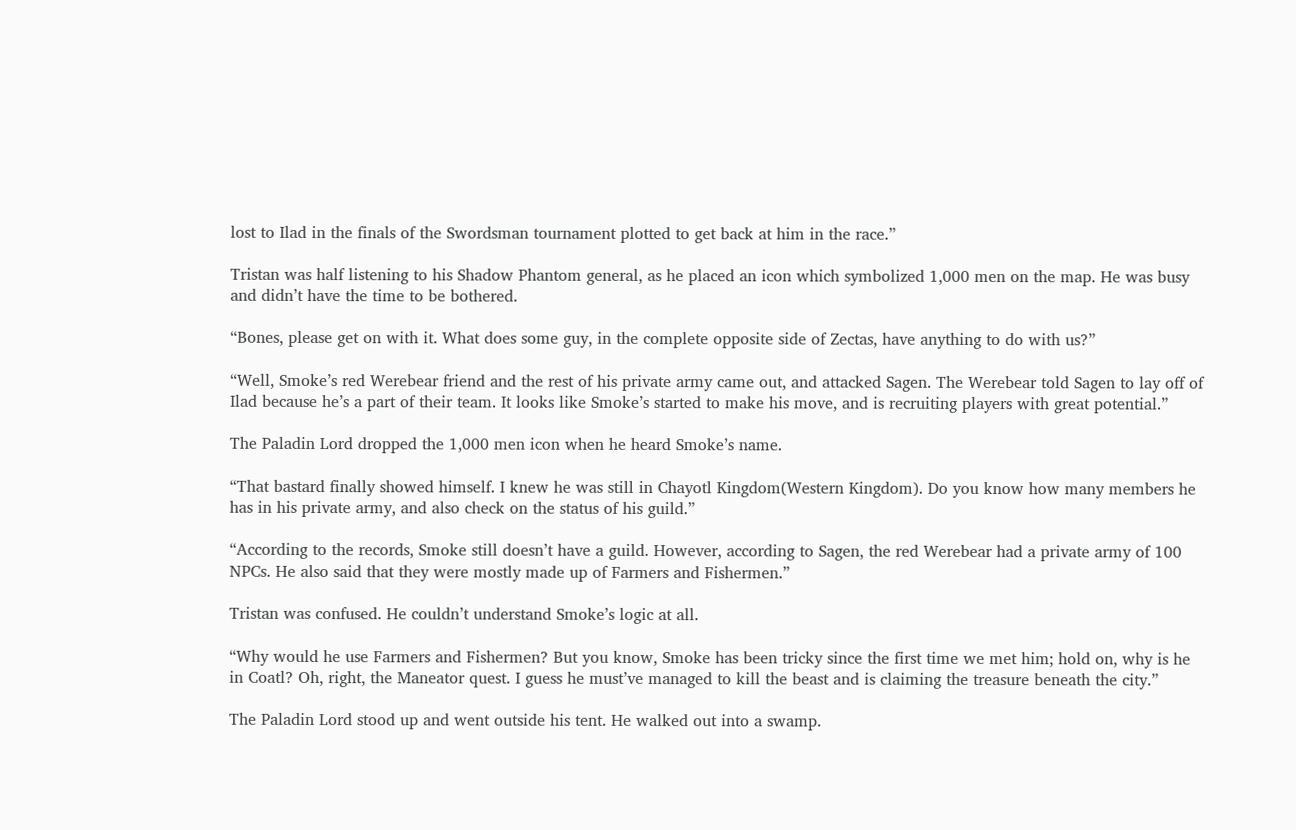lost to Ilad in the finals of the Swordsman tournament plotted to get back at him in the race.”

Tristan was half listening to his Shadow Phantom general, as he placed an icon which symbolized 1,000 men on the map. He was busy and didn’t have the time to be bothered.

“Bones, please get on with it. What does some guy, in the complete opposite side of Zectas, have anything to do with us?”

“Well, Smoke’s red Werebear friend and the rest of his private army came out, and attacked Sagen. The Werebear told Sagen to lay off of Ilad because he’s a part of their team. It looks like Smoke’s started to make his move, and is recruiting players with great potential.”

The Paladin Lord dropped the 1,000 men icon when he heard Smoke’s name.

“That bastard finally showed himself. I knew he was still in Chayotl Kingdom(Western Kingdom). Do you know how many members he has in his private army, and also check on the status of his guild.”

“According to the records, Smoke still doesn’t have a guild. However, according to Sagen, the red Werebear had a private army of 100 NPCs. He also said that they were mostly made up of Farmers and Fishermen.”

Tristan was confused. He couldn’t understand Smoke’s logic at all.

“Why would he use Farmers and Fishermen? But you know, Smoke has been tricky since the first time we met him; hold on, why is he in Coatl? Oh, right, the Maneator quest. I guess he must’ve managed to kill the beast and is claiming the treasure beneath the city.”

The Paladin Lord stood up and went outside his tent. He walked out into a swamp.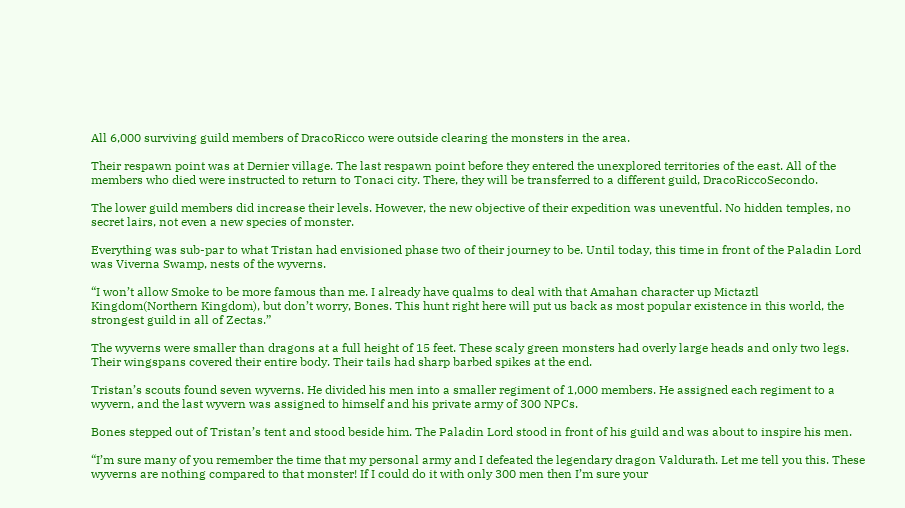All 6,000 surviving guild members of DracoRicco were outside clearing the monsters in the area.

Their respawn point was at Dernier village. The last respawn point before they entered the unexplored territories of the east. All of the members who died were instructed to return to Tonaci city. There, they will be transferred to a different guild, DracoRiccoSecondo.

The lower guild members did increase their levels. However, the new objective of their expedition was uneventful. No hidden temples, no secret lairs, not even a new species of monster.

Everything was sub-par to what Tristan had envisioned phase two of their journey to be. Until today, this time in front of the Paladin Lord was Viverna Swamp, nests of the wyverns.

“I won’t allow Smoke to be more famous than me. I already have qualms to deal with that Amahan character up Mictaztl Kingdom(Northern Kingdom), but don’t worry, Bones. This hunt right here will put us back as most popular existence in this world, the strongest guild in all of Zectas.”

The wyverns were smaller than dragons at a full height of 15 feet. These scaly green monsters had overly large heads and only two legs. Their wingspans covered their entire body. Their tails had sharp barbed spikes at the end.

Tristan’s scouts found seven wyverns. He divided his men into a smaller regiment of 1,000 members. He assigned each regiment to a wyvern, and the last wyvern was assigned to himself and his private army of 300 NPCs.

Bones stepped out of Tristan’s tent and stood beside him. The Paladin Lord stood in front of his guild and was about to inspire his men.

“I’m sure many of you remember the time that my personal army and I defeated the legendary dragon Valdurath. Let me tell you this. These wyverns are nothing compared to that monster! If I could do it with only 300 men then I’m sure your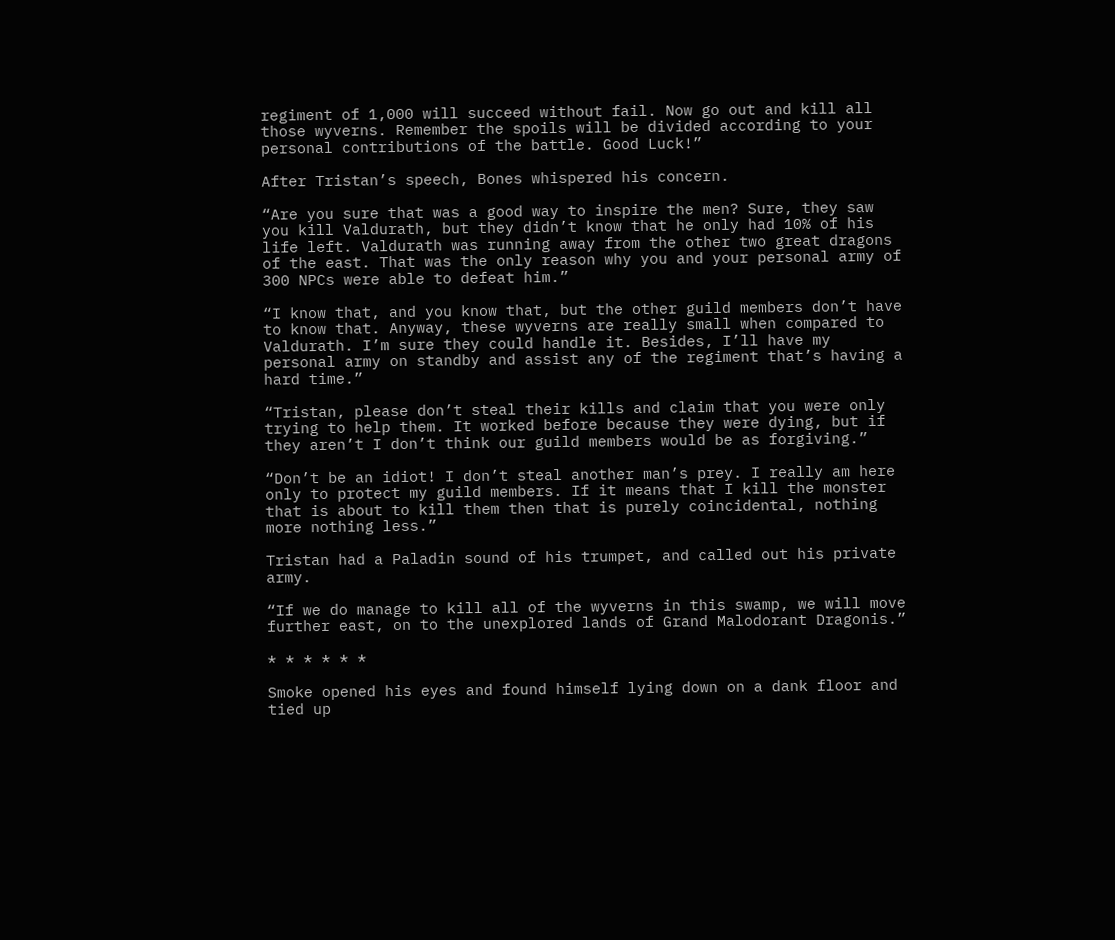regiment of 1,000 will succeed without fail. Now go out and kill all those wyverns. Remember the spoils will be divided according to your personal contributions of the battle. Good Luck!”

After Tristan’s speech, Bones whispered his concern.

“Are you sure that was a good way to inspire the men? Sure, they saw you kill Valdurath, but they didn’t know that he only had 10% of his life left. Valdurath was running away from the other two great dragons of the east. That was the only reason why you and your personal army of 300 NPCs were able to defeat him.”

“I know that, and you know that, but the other guild members don’t have to know that. Anyway, these wyverns are really small when compared to Valdurath. I’m sure they could handle it. Besides, I’ll have my personal army on standby and assist any of the regiment that’s having a hard time.”

“Tristan, please don’t steal their kills and claim that you were only trying to help them. It worked before because they were dying, but if they aren’t I don’t think our guild members would be as forgiving.”

“Don’t be an idiot! I don’t steal another man’s prey. I really am here only to protect my guild members. If it means that I kill the monster that is about to kill them then that is purely coincidental, nothing more nothing less.”

Tristan had a Paladin sound of his trumpet, and called out his private army.

“If we do manage to kill all of the wyverns in this swamp, we will move further east, on to the unexplored lands of Grand Malodorant Dragonis.”

* * * * * *

Smoke opened his eyes and found himself lying down on a dank floor and tied up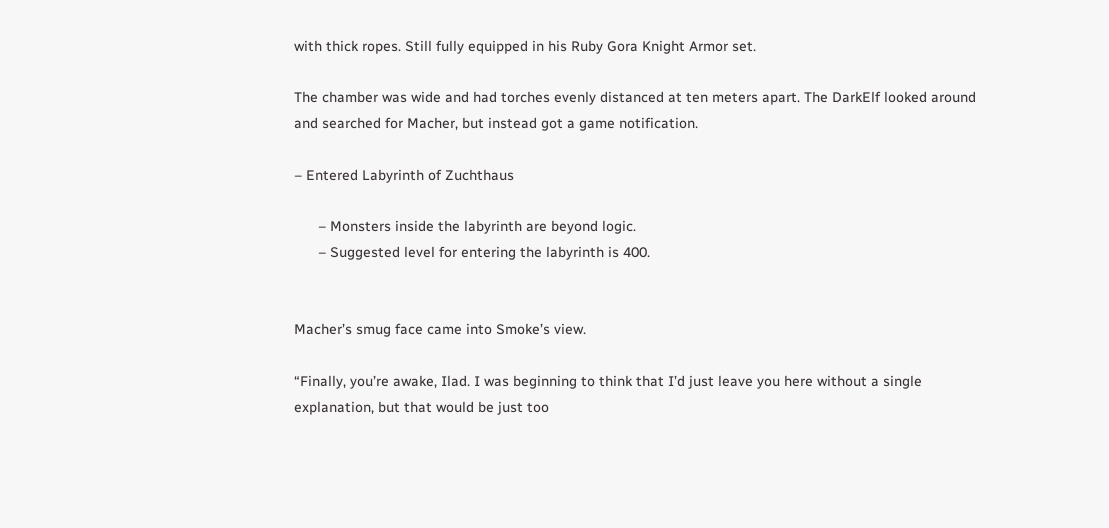with thick ropes. Still fully equipped in his Ruby Gora Knight Armor set.

The chamber was wide and had torches evenly distanced at ten meters apart. The DarkElf looked around and searched for Macher, but instead got a game notification.

– Entered Labyrinth of Zuchthaus

      – Monsters inside the labyrinth are beyond logic.
      – Suggested level for entering the labyrinth is 400.


Macher’s smug face came into Smoke’s view.

“Finally, you’re awake, Ilad. I was beginning to think that I’d just leave you here without a single explanation, but that would be just too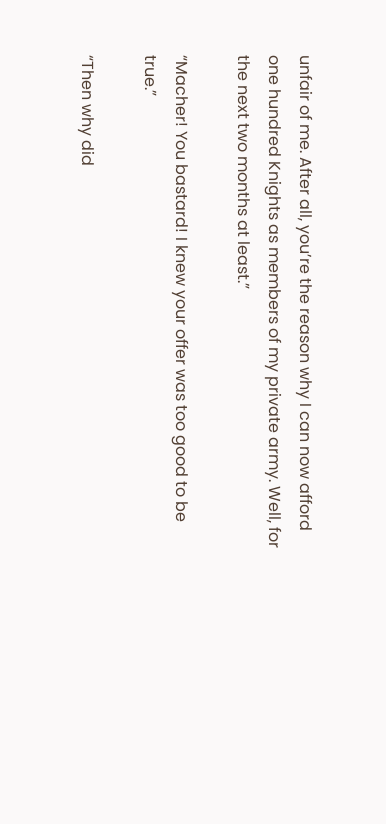unfair of me. After all, you’re the reason why I can now afford one hundred Knights as members of my private army. Well, for the next two months at least.”

“Macher! You bastard! I knew your offer was too good to be true.”

“Then why did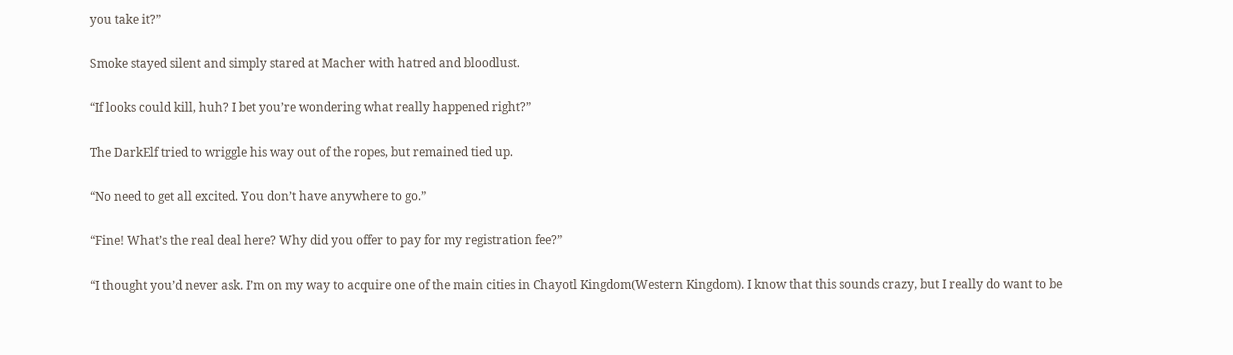you take it?”

Smoke stayed silent and simply stared at Macher with hatred and bloodlust.

“If looks could kill, huh? I bet you’re wondering what really happened right?”

The DarkElf tried to wriggle his way out of the ropes, but remained tied up.

“No need to get all excited. You don’t have anywhere to go.”

“Fine! What’s the real deal here? Why did you offer to pay for my registration fee?”

“I thought you’d never ask. I’m on my way to acquire one of the main cities in Chayotl Kingdom(Western Kingdom). I know that this sounds crazy, but I really do want to be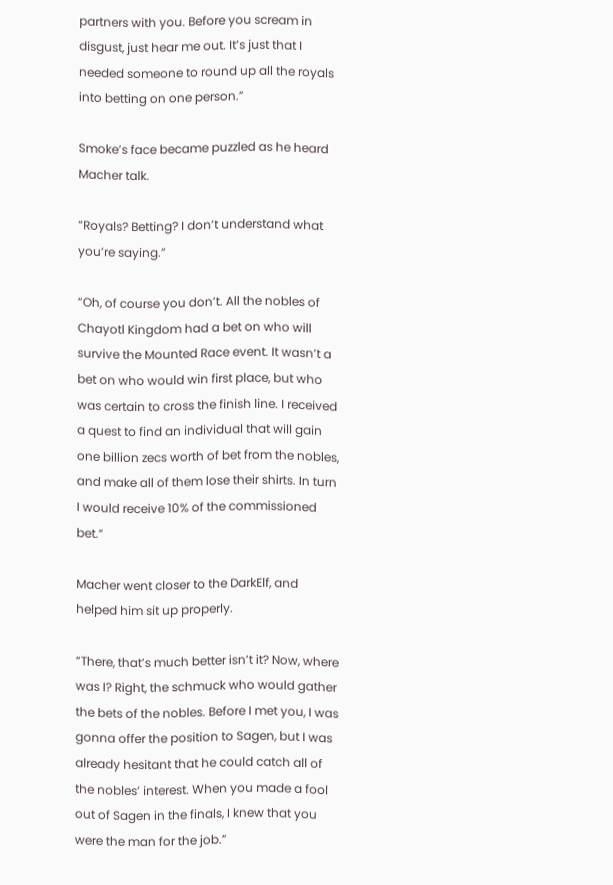partners with you. Before you scream in disgust, just hear me out. It’s just that I needed someone to round up all the royals into betting on one person.”

Smoke’s face became puzzled as he heard Macher talk.

“Royals? Betting? I don’t understand what you’re saying.”

“Oh, of course you don’t. All the nobles of Chayotl Kingdom had a bet on who will survive the Mounted Race event. It wasn’t a bet on who would win first place, but who was certain to cross the finish line. I received a quest to find an individual that will gain one billion zecs worth of bet from the nobles, and make all of them lose their shirts. In turn I would receive 10% of the commissioned bet.”

Macher went closer to the DarkElf, and helped him sit up properly.

“There, that’s much better isn’t it? Now, where was I? Right, the schmuck who would gather the bets of the nobles. Before I met you, I was gonna offer the position to Sagen, but I was already hesitant that he could catch all of the nobles’ interest. When you made a fool out of Sagen in the finals, I knew that you were the man for the job.”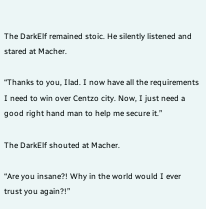The DarkElf remained stoic. He silently listened and stared at Macher.

“Thanks to you, Ilad. I now have all the requirements I need to win over Centzo city. Now, I just need a good right hand man to help me secure it.”

The DarkElf shouted at Macher.

“Are you insane?! Why in the world would I ever trust you again?!”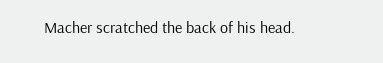Macher scratched the back of his head.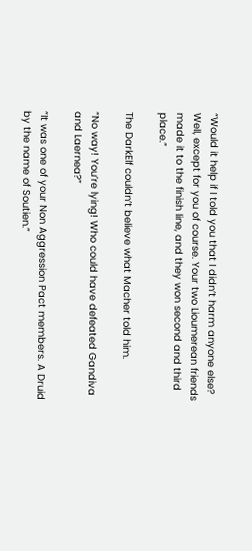“Would it help if I told you that I didn’t harm anyone else? Well, except for you of course. Your two Lioumerean friends made it to the finish line, and they won second and third place.”

The DarkElf couldn’t believe what Macher told him.

“No way! You’re lying! Who could have defeated Gandiva and Laernea?”

“It was one of your Non Aggression Pact members. A Druid by the name of Soutien.”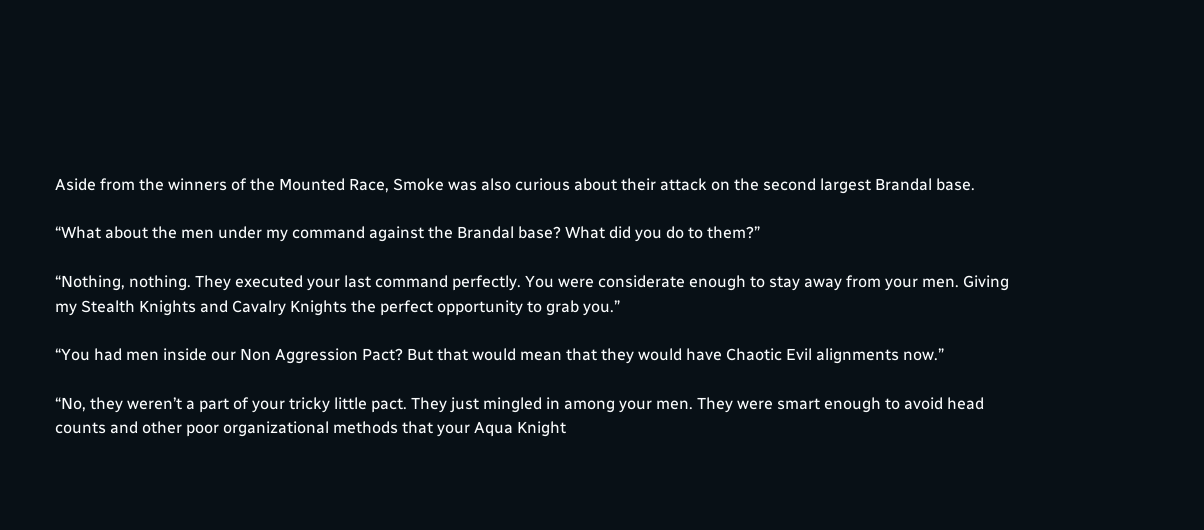Aside from the winners of the Mounted Race, Smoke was also curious about their attack on the second largest Brandal base.

“What about the men under my command against the Brandal base? What did you do to them?”

“Nothing, nothing. They executed your last command perfectly. You were considerate enough to stay away from your men. Giving my Stealth Knights and Cavalry Knights the perfect opportunity to grab you.”

“You had men inside our Non Aggression Pact? But that would mean that they would have Chaotic Evil alignments now.”

“No, they weren’t a part of your tricky little pact. They just mingled in among your men. They were smart enough to avoid head counts and other poor organizational methods that your Aqua Knight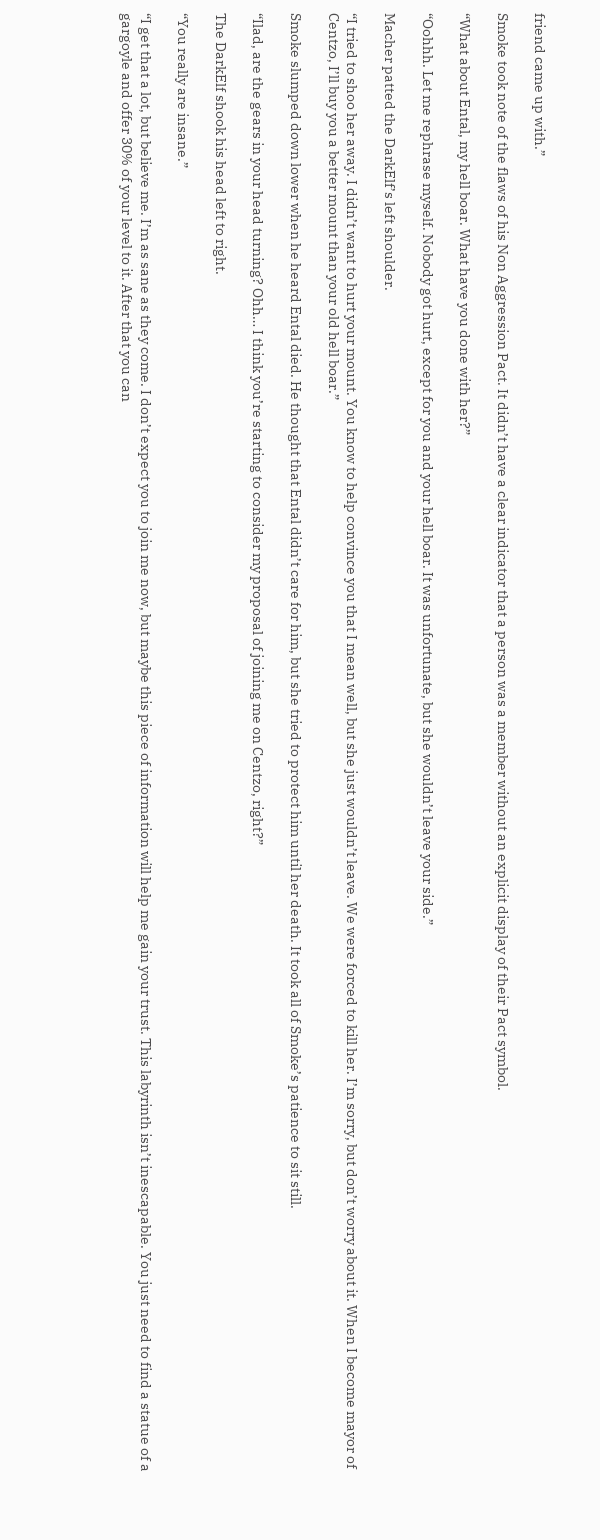friend came up with.”

Smoke took note of the flaws of his Non Aggression Pact. It didn’t have a clear indicator that a person was a member without an explicit display of their Pact symbol.

“What about Ental, my hell boar. What have you done with her?”

“Oohhh. Let me rephrase myself. Nobody got hurt, except for you and your hell boar. It was unfortunate, but she wouldn’t leave your side.”

Macher patted the DarkElf’s left shoulder.

“I tried to shoo her away. I didn’t want to hurt your mount. You know to help convince you that I mean well, but she just wouldn’t leave. We were forced to kill her. I’m sorry, but don’t worry about it. When I become mayor of Centzo, I’ll buy you a better mount than your old hell boar.”

Smoke slumped down lower when he heard Ental died. He thought that Ental didn’t care for him, but she tried to protect him until her death. It took all of Smoke’s patience to sit still.

“Ilad, are the gears in your head turning? Ohh… I think you’re starting to consider my proposal of joining me on Centzo, right?”

The DarkElf shook his head left to right.

“You really are insane.”

“I get that a lot, but believe me. I’m as sane as they come. I don’t expect you to join me now, but maybe this piece of information will help me gain your trust. This labyrinth isn’t inescapable. You just need to find a statue of a gargoyle and offer 30% of your level to it. After that you can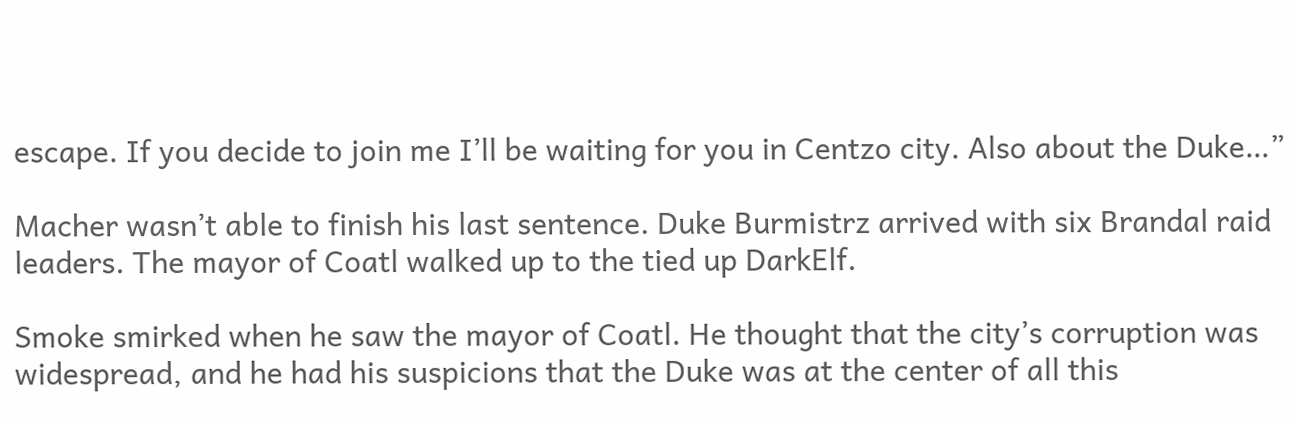escape. If you decide to join me I’ll be waiting for you in Centzo city. Also about the Duke…”

Macher wasn’t able to finish his last sentence. Duke Burmistrz arrived with six Brandal raid leaders. The mayor of Coatl walked up to the tied up DarkElf.

Smoke smirked when he saw the mayor of Coatl. He thought that the city’s corruption was widespread, and he had his suspicions that the Duke was at the center of all this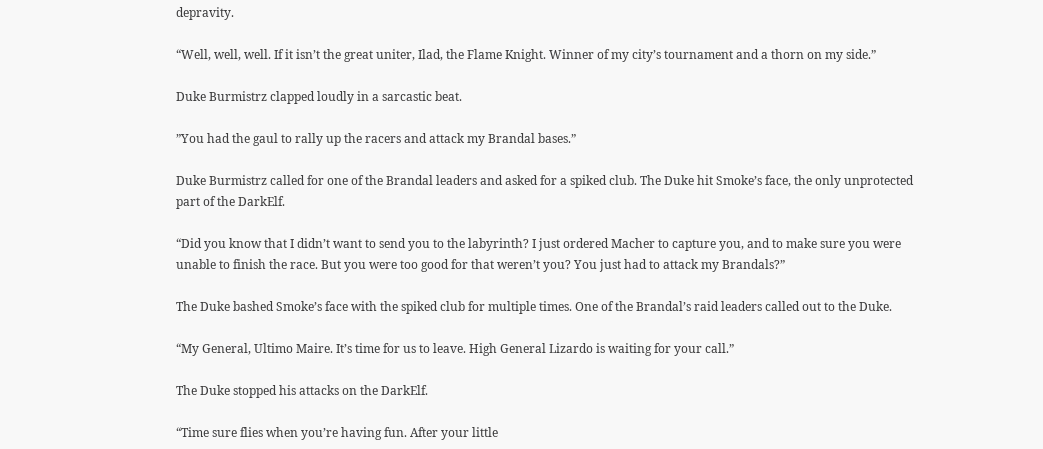depravity.

“Well, well, well. If it isn’t the great uniter, Ilad, the Flame Knight. Winner of my city’s tournament and a thorn on my side.”

Duke Burmistrz clapped loudly in a sarcastic beat.

”You had the gaul to rally up the racers and attack my Brandal bases.”

Duke Burmistrz called for one of the Brandal leaders and asked for a spiked club. The Duke hit Smoke’s face, the only unprotected part of the DarkElf.

“Did you know that I didn’t want to send you to the labyrinth? I just ordered Macher to capture you, and to make sure you were unable to finish the race. But you were too good for that weren’t you? You just had to attack my Brandals?”

The Duke bashed Smoke’s face with the spiked club for multiple times. One of the Brandal’s raid leaders called out to the Duke.

“My General, Ultimo Maire. It’s time for us to leave. High General Lizardo is waiting for your call.”

The Duke stopped his attacks on the DarkElf.

“Time sure flies when you’re having fun. After your little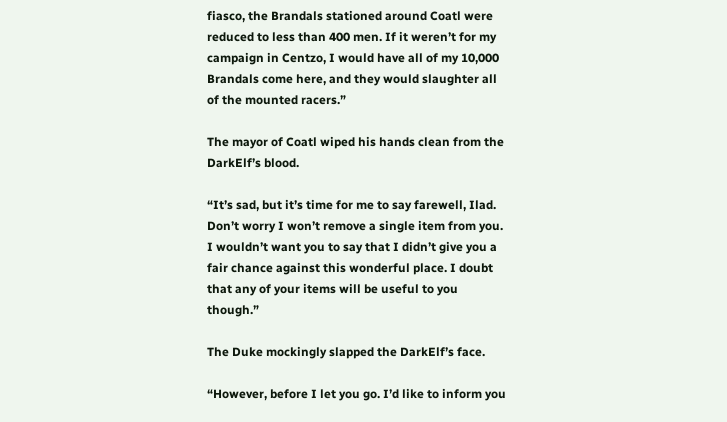fiasco, the Brandals stationed around Coatl were reduced to less than 400 men. If it weren’t for my campaign in Centzo, I would have all of my 10,000 Brandals come here, and they would slaughter all of the mounted racers.”

The mayor of Coatl wiped his hands clean from the DarkElf’s blood.

“It’s sad, but it’s time for me to say farewell, Ilad. Don’t worry I won’t remove a single item from you. I wouldn’t want you to say that I didn’t give you a fair chance against this wonderful place. I doubt that any of your items will be useful to you though.”

The Duke mockingly slapped the DarkElf’s face.

“However, before I let you go. I’d like to inform you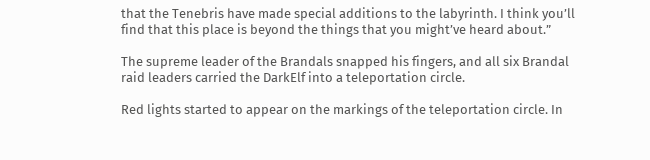that the Tenebris have made special additions to the labyrinth. I think you’ll find that this place is beyond the things that you might’ve heard about.”

The supreme leader of the Brandals snapped his fingers, and all six Brandal raid leaders carried the DarkElf into a teleportation circle.

Red lights started to appear on the markings of the teleportation circle. In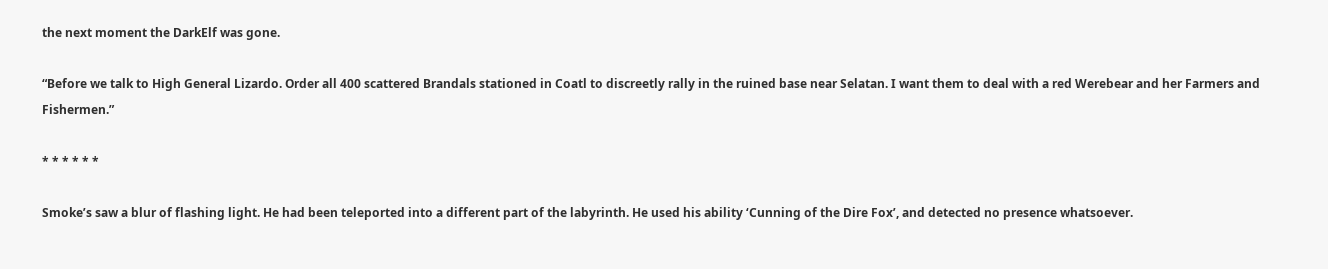the next moment the DarkElf was gone.

“Before we talk to High General Lizardo. Order all 400 scattered Brandals stationed in Coatl to discreetly rally in the ruined base near Selatan. I want them to deal with a red Werebear and her Farmers and Fishermen.”

* * * * * *

Smoke’s saw a blur of flashing light. He had been teleported into a different part of the labyrinth. He used his ability ‘Cunning of the Dire Fox’, and detected no presence whatsoever.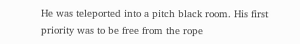He was teleported into a pitch black room. His first priority was to be free from the rope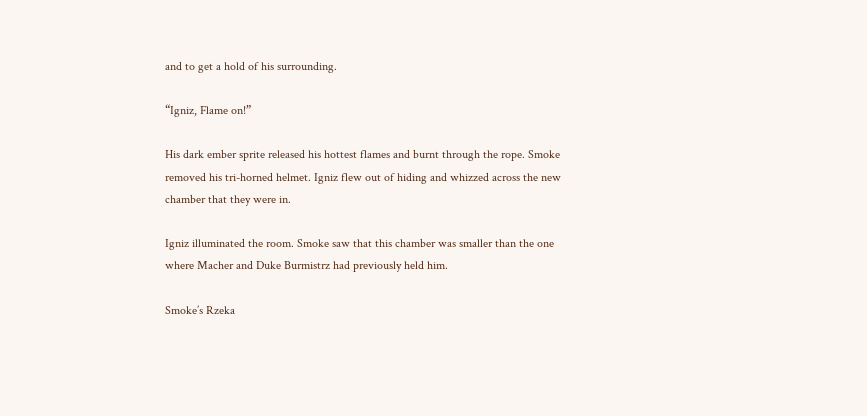and to get a hold of his surrounding.

“Igniz, Flame on!”

His dark ember sprite released his hottest flames and burnt through the rope. Smoke removed his tri-horned helmet. Igniz flew out of hiding and whizzed across the new chamber that they were in.

Igniz illuminated the room. Smoke saw that this chamber was smaller than the one where Macher and Duke Burmistrz had previously held him.

Smoke’s Rzeka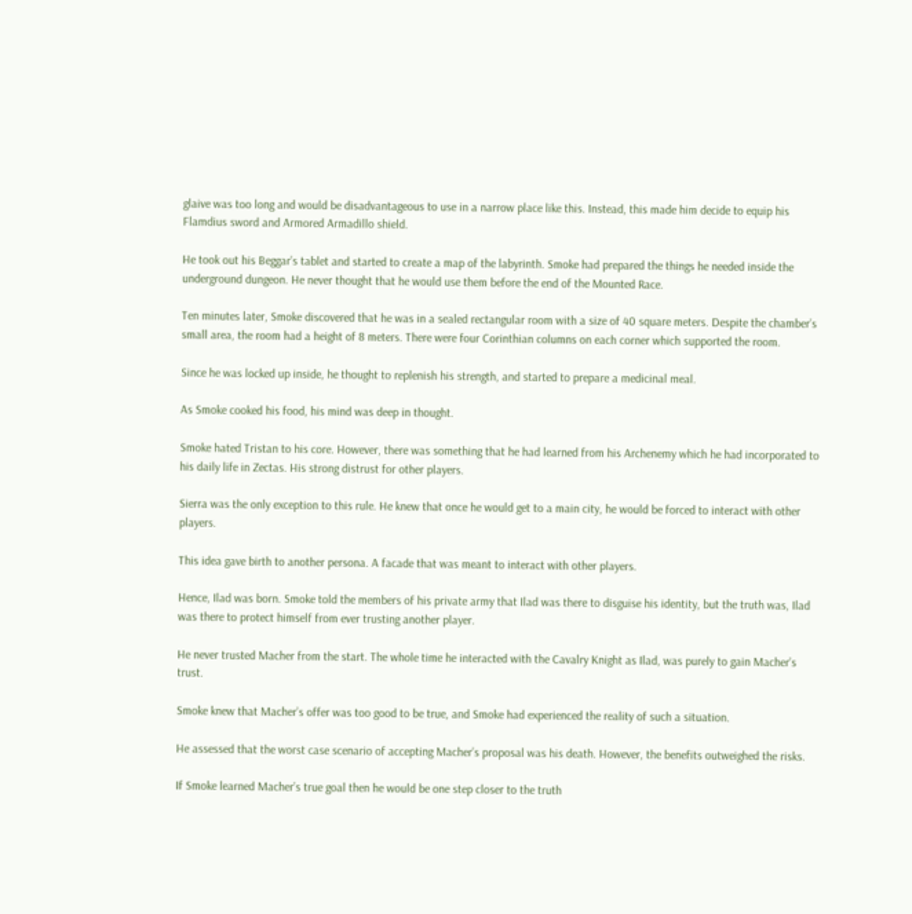glaive was too long and would be disadvantageous to use in a narrow place like this. Instead, this made him decide to equip his Flamdius sword and Armored Armadillo shield.

He took out his Beggar’s tablet and started to create a map of the labyrinth. Smoke had prepared the things he needed inside the underground dungeon. He never thought that he would use them before the end of the Mounted Race.

Ten minutes later, Smoke discovered that he was in a sealed rectangular room with a size of 40 square meters. Despite the chamber’s small area, the room had a height of 8 meters. There were four Corinthian columns on each corner which supported the room.

Since he was locked up inside, he thought to replenish his strength, and started to prepare a medicinal meal.

As Smoke cooked his food, his mind was deep in thought.

Smoke hated Tristan to his core. However, there was something that he had learned from his Archenemy which he had incorporated to his daily life in Zectas. His strong distrust for other players.

Sierra was the only exception to this rule. He knew that once he would get to a main city, he would be forced to interact with other players.

This idea gave birth to another persona. A facade that was meant to interact with other players.

Hence, Ilad was born. Smoke told the members of his private army that Ilad was there to disguise his identity, but the truth was, Ilad was there to protect himself from ever trusting another player.

He never trusted Macher from the start. The whole time he interacted with the Cavalry Knight as Ilad, was purely to gain Macher’s trust.

Smoke knew that Macher’s offer was too good to be true, and Smoke had experienced the reality of such a situation.

He assessed that the worst case scenario of accepting Macher’s proposal was his death. However, the benefits outweighed the risks.

If Smoke learned Macher’s true goal then he would be one step closer to the truth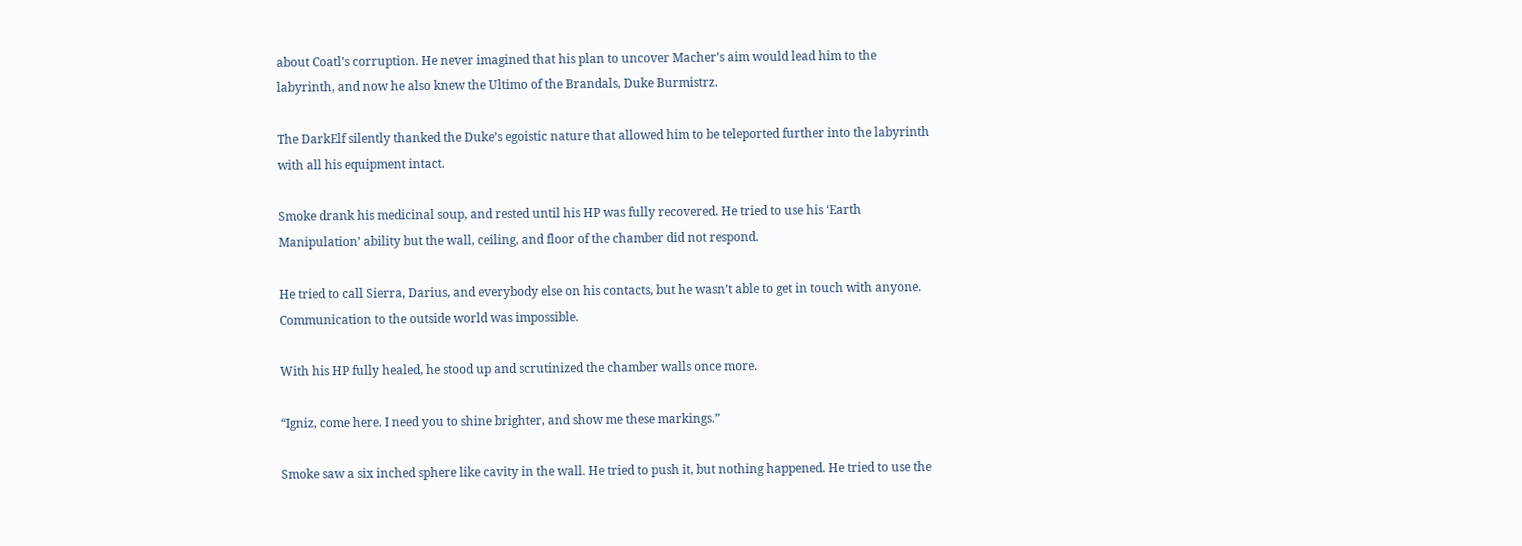about Coatl’s corruption. He never imagined that his plan to uncover Macher’s aim would lead him to the labyrinth, and now he also knew the Ultimo of the Brandals, Duke Burmistrz.

The DarkElf silently thanked the Duke’s egoistic nature that allowed him to be teleported further into the labyrinth with all his equipment intact.

Smoke drank his medicinal soup, and rested until his HP was fully recovered. He tried to use his ‘Earth Manipulation’ ability but the wall, ceiling, and floor of the chamber did not respond.

He tried to call Sierra, Darius, and everybody else on his contacts, but he wasn’t able to get in touch with anyone. Communication to the outside world was impossible.

With his HP fully healed, he stood up and scrutinized the chamber walls once more.

“Igniz, come here. I need you to shine brighter, and show me these markings.”

Smoke saw a six inched sphere like cavity in the wall. He tried to push it, but nothing happened. He tried to use the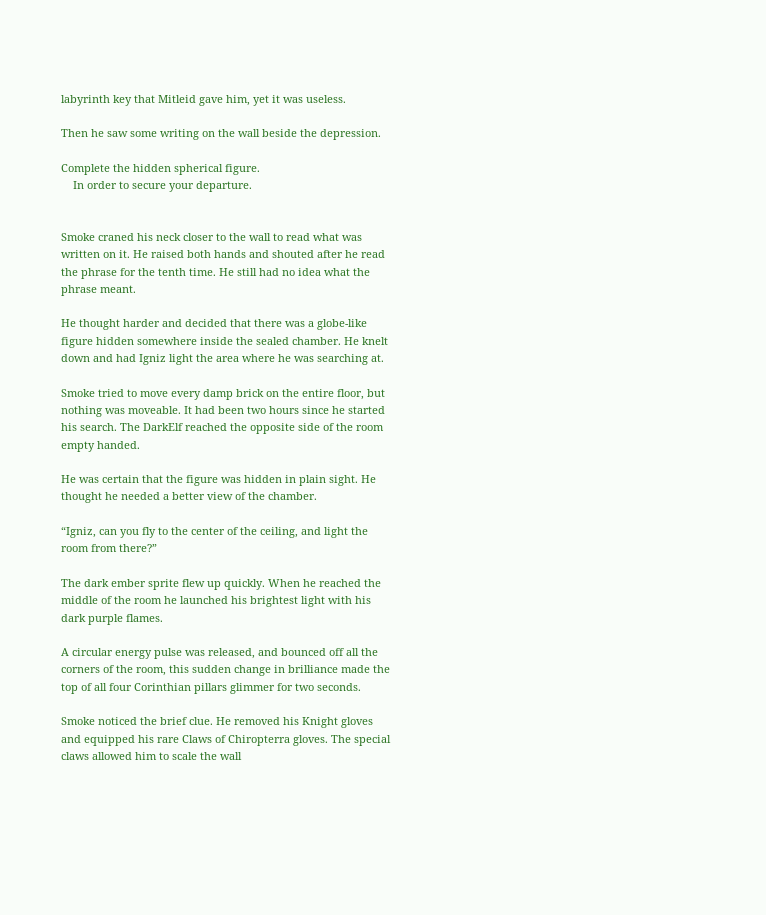labyrinth key that Mitleid gave him, yet it was useless.

Then he saw some writing on the wall beside the depression.

Complete the hidden spherical figure.
    In order to secure your departure.


Smoke craned his neck closer to the wall to read what was written on it. He raised both hands and shouted after he read the phrase for the tenth time. He still had no idea what the phrase meant.

He thought harder and decided that there was a globe-like figure hidden somewhere inside the sealed chamber. He knelt down and had Igniz light the area where he was searching at.

Smoke tried to move every damp brick on the entire floor, but nothing was moveable. It had been two hours since he started his search. The DarkElf reached the opposite side of the room empty handed.

He was certain that the figure was hidden in plain sight. He thought he needed a better view of the chamber.

“Igniz, can you fly to the center of the ceiling, and light the room from there?”

The dark ember sprite flew up quickly. When he reached the middle of the room he launched his brightest light with his dark purple flames.

A circular energy pulse was released, and bounced off all the corners of the room, this sudden change in brilliance made the top of all four Corinthian pillars glimmer for two seconds.

Smoke noticed the brief clue. He removed his Knight gloves and equipped his rare Claws of Chiropterra gloves. The special claws allowed him to scale the wall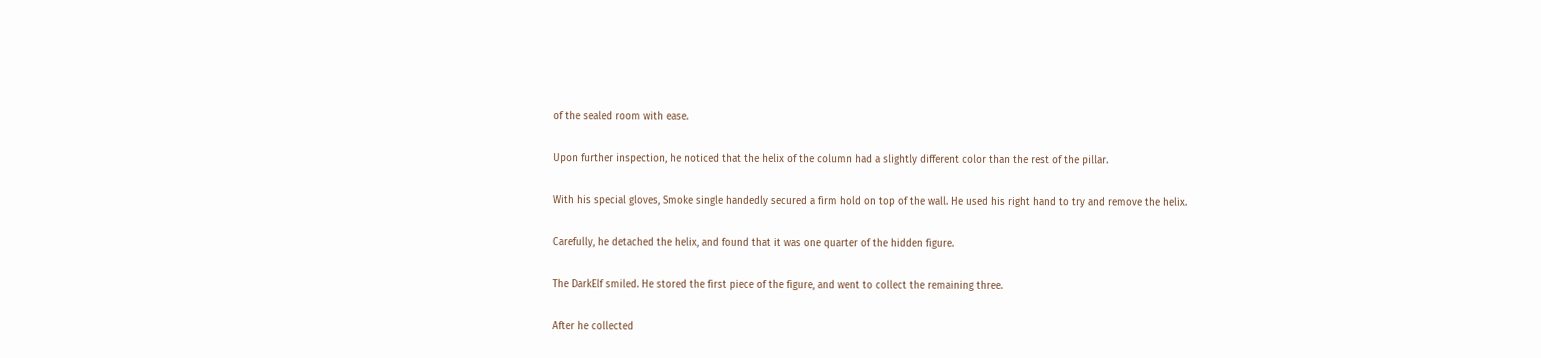of the sealed room with ease.

Upon further inspection, he noticed that the helix of the column had a slightly different color than the rest of the pillar.

With his special gloves, Smoke single handedly secured a firm hold on top of the wall. He used his right hand to try and remove the helix.

Carefully, he detached the helix, and found that it was one quarter of the hidden figure.

The DarkElf smiled. He stored the first piece of the figure, and went to collect the remaining three.

After he collected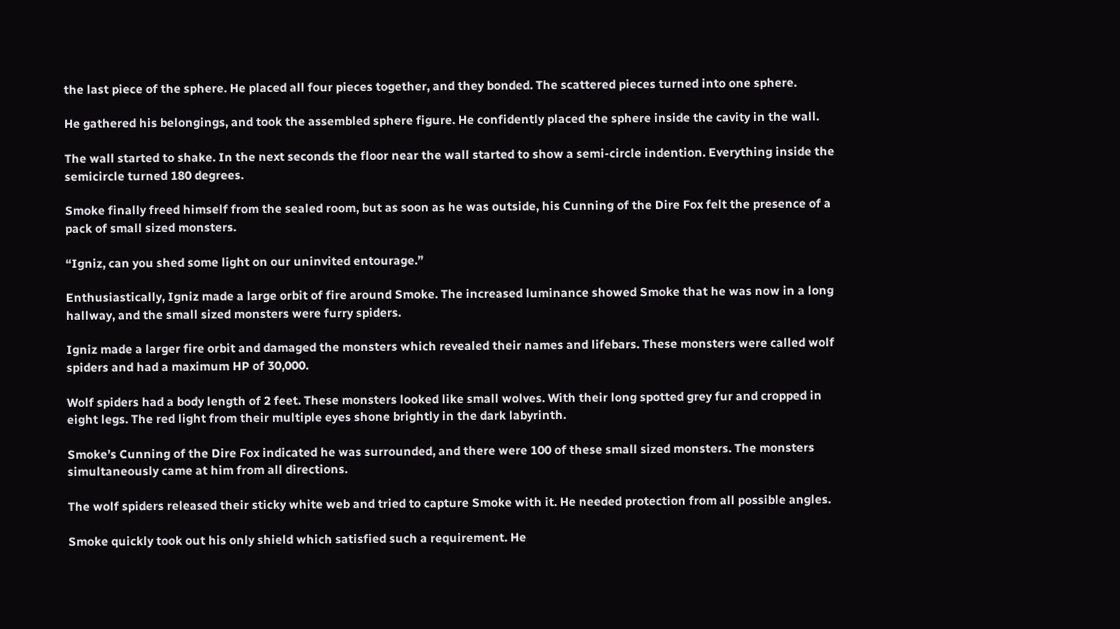the last piece of the sphere. He placed all four pieces together, and they bonded. The scattered pieces turned into one sphere.

He gathered his belongings, and took the assembled sphere figure. He confidently placed the sphere inside the cavity in the wall.

The wall started to shake. In the next seconds the floor near the wall started to show a semi-circle indention. Everything inside the semicircle turned 180 degrees.

Smoke finally freed himself from the sealed room, but as soon as he was outside, his Cunning of the Dire Fox felt the presence of a pack of small sized monsters.

“Igniz, can you shed some light on our uninvited entourage.”

Enthusiastically, Igniz made a large orbit of fire around Smoke. The increased luminance showed Smoke that he was now in a long hallway, and the small sized monsters were furry spiders.

Igniz made a larger fire orbit and damaged the monsters which revealed their names and lifebars. These monsters were called wolf spiders and had a maximum HP of 30,000.

Wolf spiders had a body length of 2 feet. These monsters looked like small wolves. With their long spotted grey fur and cropped in eight legs. The red light from their multiple eyes shone brightly in the dark labyrinth.

Smoke’s Cunning of the Dire Fox indicated he was surrounded, and there were 100 of these small sized monsters. The monsters simultaneously came at him from all directions.

The wolf spiders released their sticky white web and tried to capture Smoke with it. He needed protection from all possible angles.

Smoke quickly took out his only shield which satisfied such a requirement. He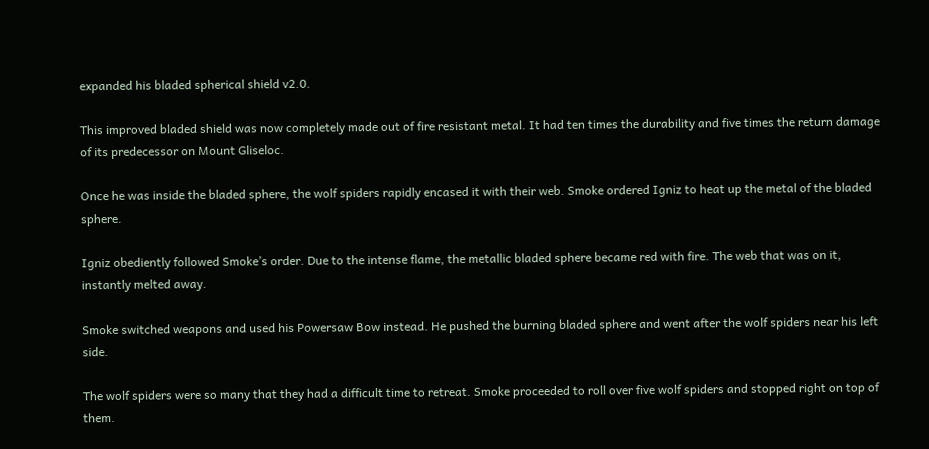expanded his bladed spherical shield v2.0.

This improved bladed shield was now completely made out of fire resistant metal. It had ten times the durability and five times the return damage of its predecessor on Mount Gliseloc.

Once he was inside the bladed sphere, the wolf spiders rapidly encased it with their web. Smoke ordered Igniz to heat up the metal of the bladed sphere.

Igniz obediently followed Smoke’s order. Due to the intense flame, the metallic bladed sphere became red with fire. The web that was on it, instantly melted away.

Smoke switched weapons and used his Powersaw Bow instead. He pushed the burning bladed sphere and went after the wolf spiders near his left side.

The wolf spiders were so many that they had a difficult time to retreat. Smoke proceeded to roll over five wolf spiders and stopped right on top of them.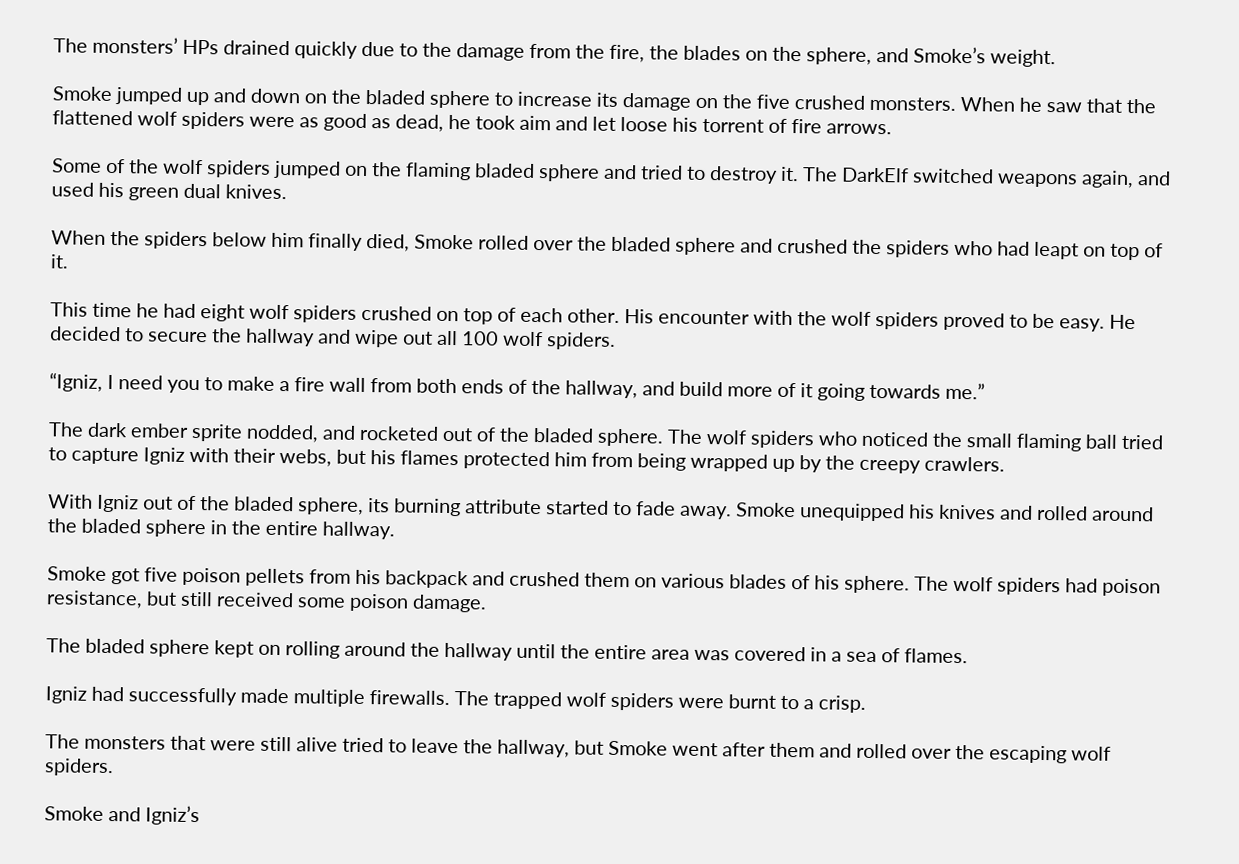The monsters’ HPs drained quickly due to the damage from the fire, the blades on the sphere, and Smoke’s weight.

Smoke jumped up and down on the bladed sphere to increase its damage on the five crushed monsters. When he saw that the flattened wolf spiders were as good as dead, he took aim and let loose his torrent of fire arrows.

Some of the wolf spiders jumped on the flaming bladed sphere and tried to destroy it. The DarkElf switched weapons again, and used his green dual knives.

When the spiders below him finally died, Smoke rolled over the bladed sphere and crushed the spiders who had leapt on top of it.

This time he had eight wolf spiders crushed on top of each other. His encounter with the wolf spiders proved to be easy. He decided to secure the hallway and wipe out all 100 wolf spiders.

“Igniz, I need you to make a fire wall from both ends of the hallway, and build more of it going towards me.”

The dark ember sprite nodded, and rocketed out of the bladed sphere. The wolf spiders who noticed the small flaming ball tried to capture Igniz with their webs, but his flames protected him from being wrapped up by the creepy crawlers.

With Igniz out of the bladed sphere, its burning attribute started to fade away. Smoke unequipped his knives and rolled around the bladed sphere in the entire hallway.

Smoke got five poison pellets from his backpack and crushed them on various blades of his sphere. The wolf spiders had poison resistance, but still received some poison damage.

The bladed sphere kept on rolling around the hallway until the entire area was covered in a sea of flames.

Igniz had successfully made multiple firewalls. The trapped wolf spiders were burnt to a crisp.

The monsters that were still alive tried to leave the hallway, but Smoke went after them and rolled over the escaping wolf spiders.

Smoke and Igniz’s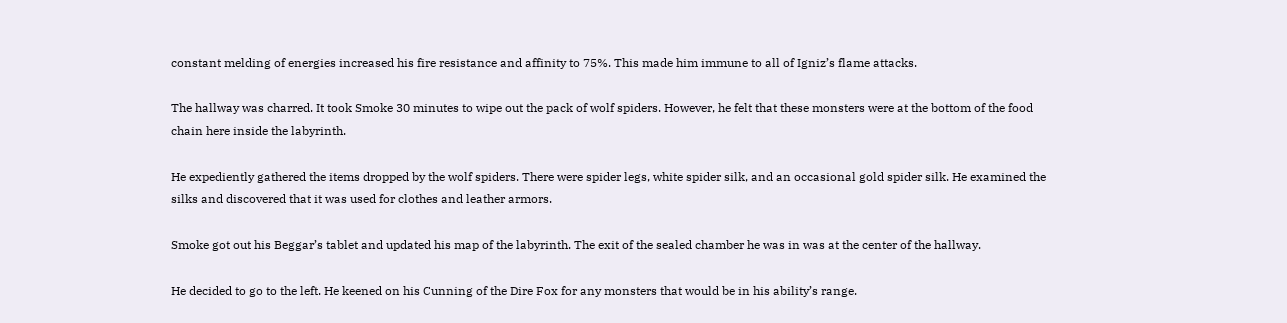constant melding of energies increased his fire resistance and affinity to 75%. This made him immune to all of Igniz’s flame attacks.

The hallway was charred. It took Smoke 30 minutes to wipe out the pack of wolf spiders. However, he felt that these monsters were at the bottom of the food chain here inside the labyrinth.

He expediently gathered the items dropped by the wolf spiders. There were spider legs, white spider silk, and an occasional gold spider silk. He examined the silks and discovered that it was used for clothes and leather armors.

Smoke got out his Beggar’s tablet and updated his map of the labyrinth. The exit of the sealed chamber he was in was at the center of the hallway.

He decided to go to the left. He keened on his Cunning of the Dire Fox for any monsters that would be in his ability’s range.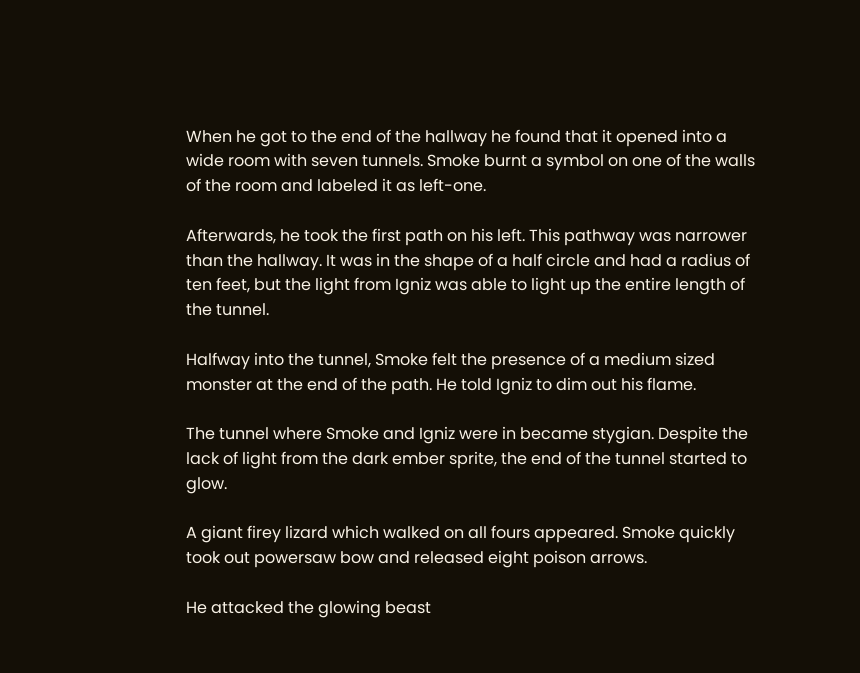When he got to the end of the hallway he found that it opened into a wide room with seven tunnels. Smoke burnt a symbol on one of the walls of the room and labeled it as left-one.

Afterwards, he took the first path on his left. This pathway was narrower than the hallway. It was in the shape of a half circle and had a radius of ten feet, but the light from Igniz was able to light up the entire length of the tunnel.

Halfway into the tunnel, Smoke felt the presence of a medium sized monster at the end of the path. He told Igniz to dim out his flame.

The tunnel where Smoke and Igniz were in became stygian. Despite the lack of light from the dark ember sprite, the end of the tunnel started to glow.

A giant firey lizard which walked on all fours appeared. Smoke quickly took out powersaw bow and released eight poison arrows.

He attacked the glowing beast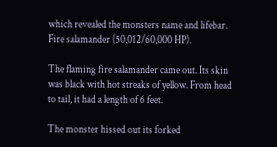which revealed the monsters name and lifebar. Fire salamander (50,012/60,000 HP).

The flaming fire salamander came out. Its skin was black with hot streaks of yellow. From head to tail, it had a length of 6 feet.

The monster hissed out its forked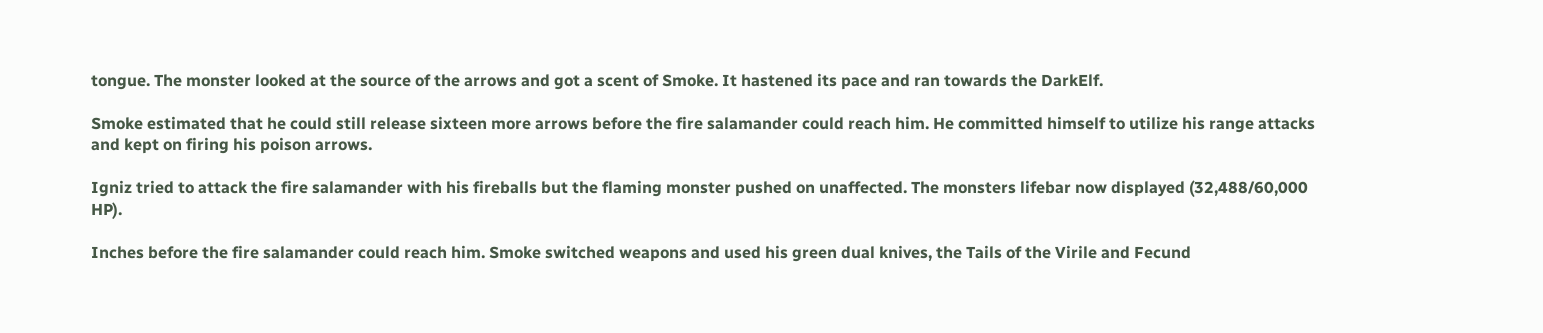tongue. The monster looked at the source of the arrows and got a scent of Smoke. It hastened its pace and ran towards the DarkElf.

Smoke estimated that he could still release sixteen more arrows before the fire salamander could reach him. He committed himself to utilize his range attacks and kept on firing his poison arrows.

Igniz tried to attack the fire salamander with his fireballs but the flaming monster pushed on unaffected. The monsters lifebar now displayed (32,488/60,000 HP).

Inches before the fire salamander could reach him. Smoke switched weapons and used his green dual knives, the Tails of the Virile and Fecund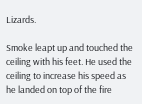Lizards.

Smoke leapt up and touched the ceiling with his feet. He used the ceiling to increase his speed as he landed on top of the fire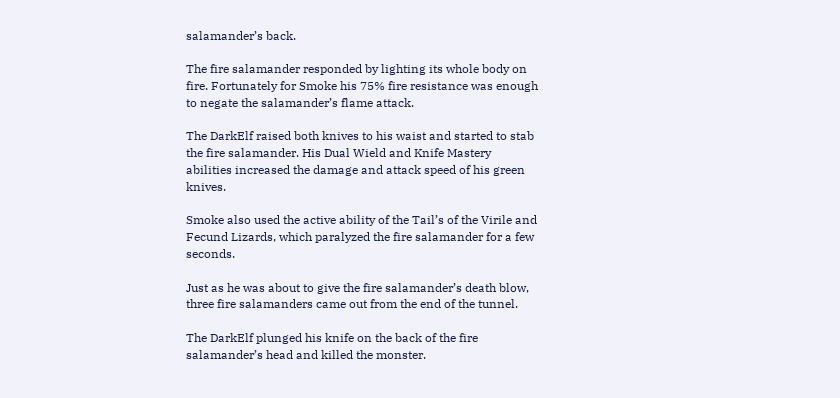salamander’s back.

The fire salamander responded by lighting its whole body on fire. Fortunately for Smoke his 75% fire resistance was enough to negate the salamander’s flame attack.

The DarkElf raised both knives to his waist and started to stab the fire salamander. His Dual Wield and Knife Mastery abilities increased the damage and attack speed of his green knives.

Smoke also used the active ability of the Tail’s of the Virile and Fecund Lizards, which paralyzed the fire salamander for a few seconds.

Just as he was about to give the fire salamander’s death blow, three fire salamanders came out from the end of the tunnel.

The DarkElf plunged his knife on the back of the fire salamander’s head and killed the monster.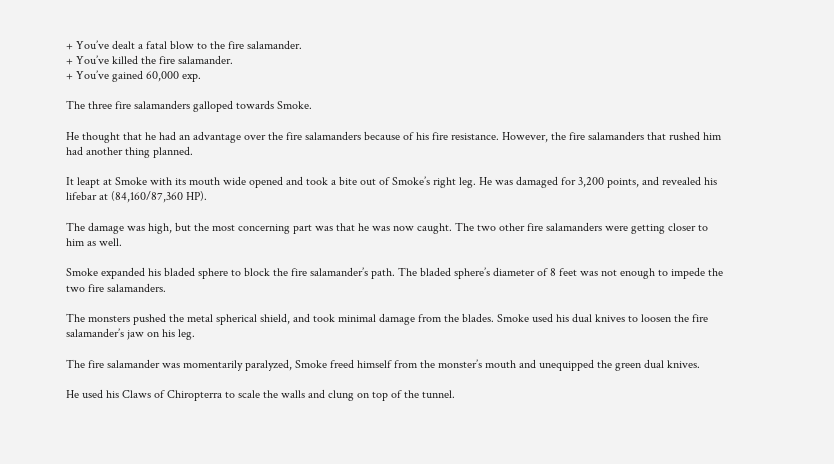+ You’ve dealt a fatal blow to the fire salamander.
+ You’ve killed the fire salamander.
+ You’ve gained 60,000 exp.

The three fire salamanders galloped towards Smoke.

He thought that he had an advantage over the fire salamanders because of his fire resistance. However, the fire salamanders that rushed him had another thing planned.

It leapt at Smoke with its mouth wide opened and took a bite out of Smoke’s right leg. He was damaged for 3,200 points, and revealed his lifebar at (84,160/87,360 HP).

The damage was high, but the most concerning part was that he was now caught. The two other fire salamanders were getting closer to him as well.

Smoke expanded his bladed sphere to block the fire salamander’s path. The bladed sphere’s diameter of 8 feet was not enough to impede the two fire salamanders.

The monsters pushed the metal spherical shield, and took minimal damage from the blades. Smoke used his dual knives to loosen the fire salamander’s jaw on his leg.

The fire salamander was momentarily paralyzed, Smoke freed himself from the monster’s mouth and unequipped the green dual knives.

He used his Claws of Chiropterra to scale the walls and clung on top of the tunnel.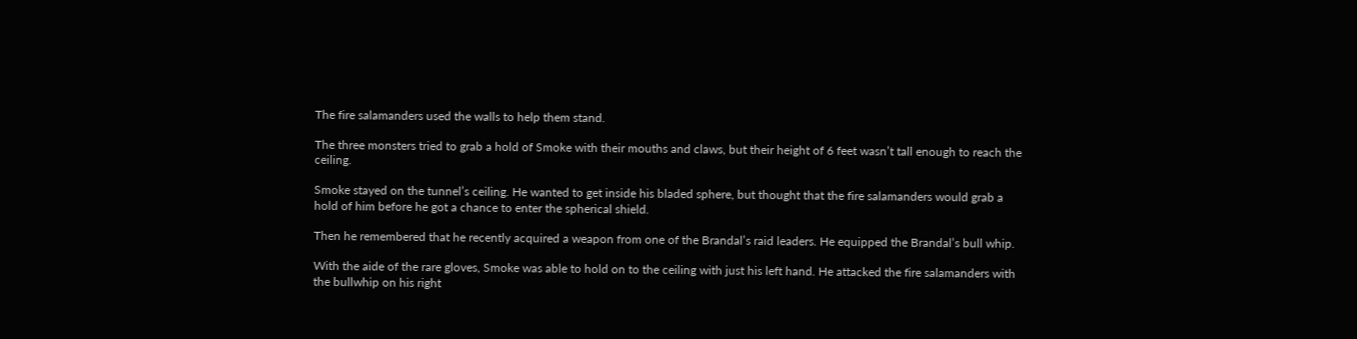The fire salamanders used the walls to help them stand.

The three monsters tried to grab a hold of Smoke with their mouths and claws, but their height of 6 feet wasn’t tall enough to reach the ceiling.

Smoke stayed on the tunnel’s ceiling. He wanted to get inside his bladed sphere, but thought that the fire salamanders would grab a hold of him before he got a chance to enter the spherical shield.

Then he remembered that he recently acquired a weapon from one of the Brandal’s raid leaders. He equipped the Brandal’s bull whip.

With the aide of the rare gloves, Smoke was able to hold on to the ceiling with just his left hand. He attacked the fire salamanders with the bullwhip on his right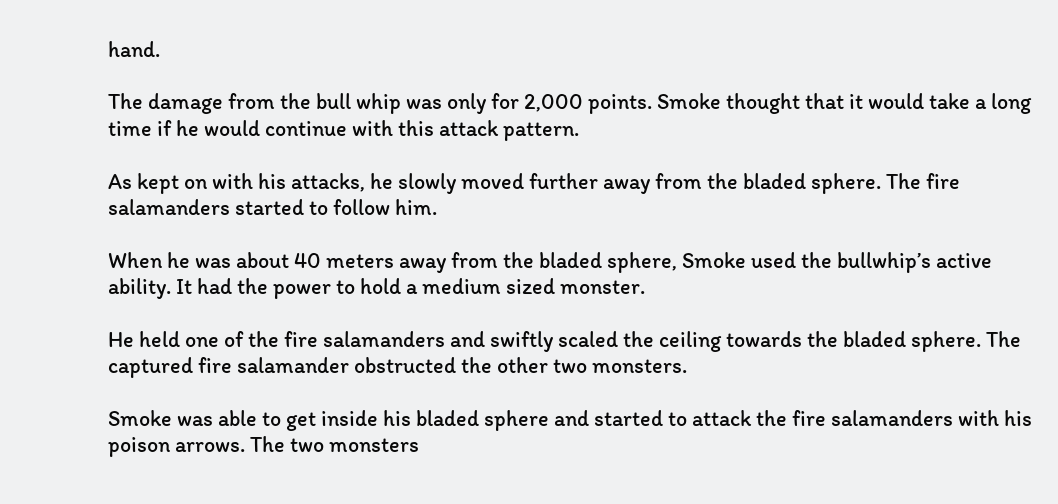hand.

The damage from the bull whip was only for 2,000 points. Smoke thought that it would take a long time if he would continue with this attack pattern.

As kept on with his attacks, he slowly moved further away from the bladed sphere. The fire salamanders started to follow him.

When he was about 40 meters away from the bladed sphere, Smoke used the bullwhip’s active ability. It had the power to hold a medium sized monster.

He held one of the fire salamanders and swiftly scaled the ceiling towards the bladed sphere. The captured fire salamander obstructed the other two monsters.

Smoke was able to get inside his bladed sphere and started to attack the fire salamanders with his poison arrows. The two monsters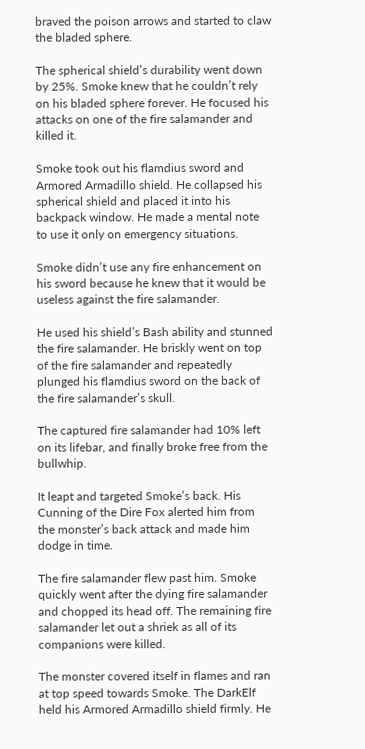braved the poison arrows and started to claw the bladed sphere.

The spherical shield’s durability went down by 25%. Smoke knew that he couldn’t rely on his bladed sphere forever. He focused his attacks on one of the fire salamander and killed it.

Smoke took out his flamdius sword and Armored Armadillo shield. He collapsed his spherical shield and placed it into his backpack window. He made a mental note to use it only on emergency situations.

Smoke didn’t use any fire enhancement on his sword because he knew that it would be useless against the fire salamander.

He used his shield’s Bash ability and stunned the fire salamander. He briskly went on top of the fire salamander and repeatedly plunged his flamdius sword on the back of the fire salamander’s skull.

The captured fire salamander had 10% left on its lifebar, and finally broke free from the bullwhip.

It leapt and targeted Smoke’s back. His Cunning of the Dire Fox alerted him from the monster’s back attack and made him dodge in time.

The fire salamander flew past him. Smoke quickly went after the dying fire salamander and chopped its head off. The remaining fire salamander let out a shriek as all of its companions were killed.

The monster covered itself in flames and ran at top speed towards Smoke. The DarkElf held his Armored Armadillo shield firmly. He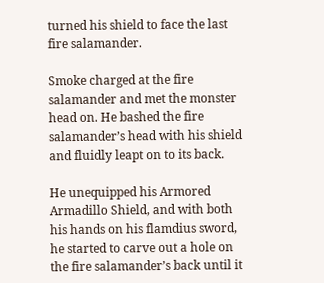turned his shield to face the last fire salamander.

Smoke charged at the fire salamander and met the monster head on. He bashed the fire salamander’s head with his shield and fluidly leapt on to its back.

He unequipped his Armored Armadillo Shield, and with both his hands on his flamdius sword, he started to carve out a hole on the fire salamander’s back until it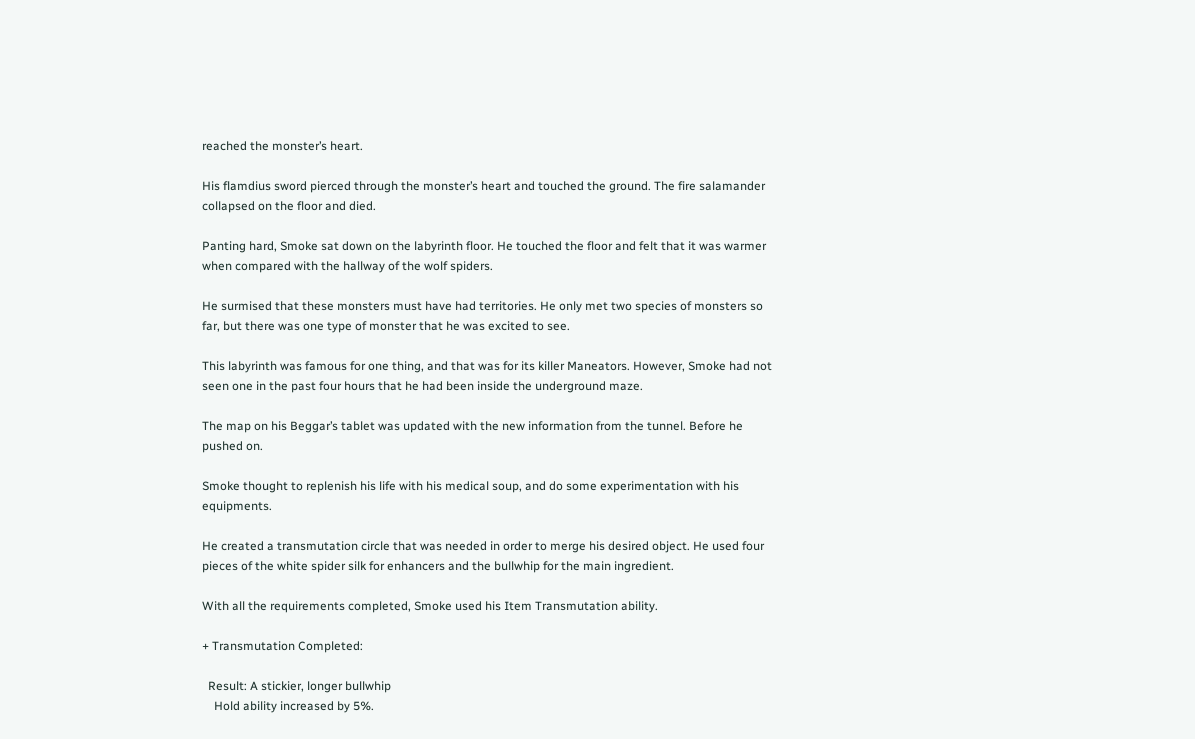reached the monster’s heart.

His flamdius sword pierced through the monster’s heart and touched the ground. The fire salamander collapsed on the floor and died.

Panting hard, Smoke sat down on the labyrinth floor. He touched the floor and felt that it was warmer when compared with the hallway of the wolf spiders.

He surmised that these monsters must have had territories. He only met two species of monsters so far, but there was one type of monster that he was excited to see.

This labyrinth was famous for one thing, and that was for its killer Maneators. However, Smoke had not seen one in the past four hours that he had been inside the underground maze.

The map on his Beggar’s tablet was updated with the new information from the tunnel. Before he pushed on.

Smoke thought to replenish his life with his medical soup, and do some experimentation with his equipments.

He created a transmutation circle that was needed in order to merge his desired object. He used four pieces of the white spider silk for enhancers and the bullwhip for the main ingredient.

With all the requirements completed, Smoke used his Item Transmutation ability.

+ Transmutation Completed:

  Result: A stickier, longer bullwhip
    Hold ability increased by 5%.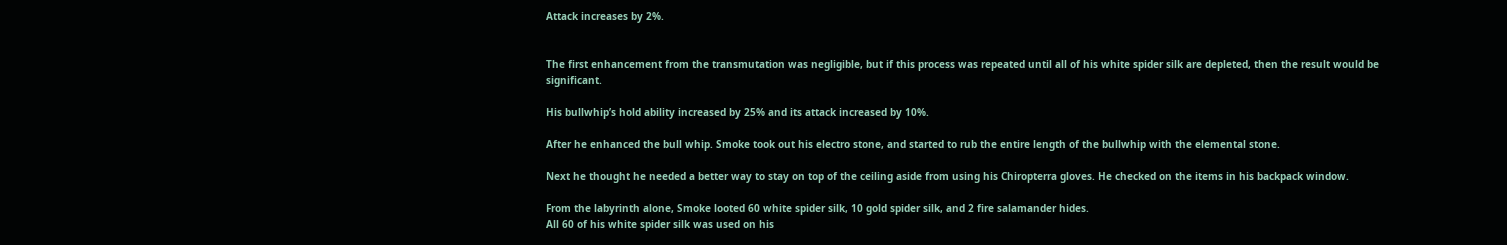Attack increases by 2%.


The first enhancement from the transmutation was negligible, but if this process was repeated until all of his white spider silk are depleted, then the result would be significant.

His bullwhip’s hold ability increased by 25% and its attack increased by 10%.

After he enhanced the bull whip. Smoke took out his electro stone, and started to rub the entire length of the bullwhip with the elemental stone.

Next he thought he needed a better way to stay on top of the ceiling aside from using his Chiropterra gloves. He checked on the items in his backpack window.

From the labyrinth alone, Smoke looted 60 white spider silk, 10 gold spider silk, and 2 fire salamander hides.
All 60 of his white spider silk was used on his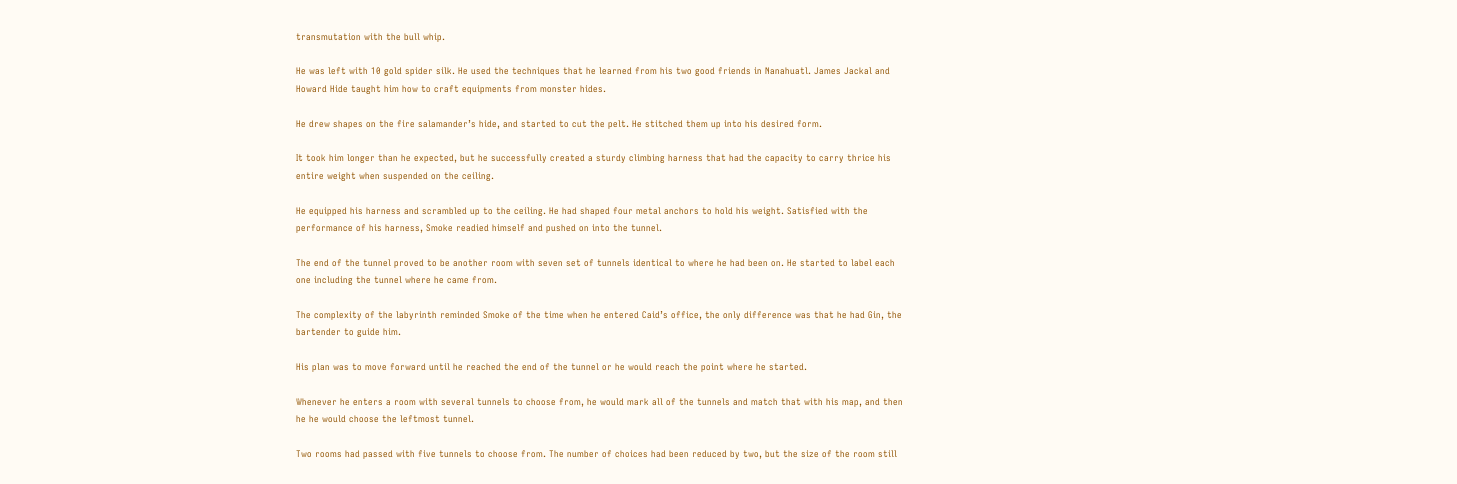transmutation with the bull whip.

He was left with 10 gold spider silk. He used the techniques that he learned from his two good friends in Nanahuatl. James Jackal and Howard Hide taught him how to craft equipments from monster hides.

He drew shapes on the fire salamander’s hide, and started to cut the pelt. He stitched them up into his desired form.

It took him longer than he expected, but he successfully created a sturdy climbing harness that had the capacity to carry thrice his entire weight when suspended on the ceiling.

He equipped his harness and scrambled up to the ceiling. He had shaped four metal anchors to hold his weight. Satisfied with the performance of his harness, Smoke readied himself and pushed on into the tunnel.

The end of the tunnel proved to be another room with seven set of tunnels identical to where he had been on. He started to label each one including the tunnel where he came from.

The complexity of the labyrinth reminded Smoke of the time when he entered Caid’s office, the only difference was that he had Gin, the bartender to guide him.

His plan was to move forward until he reached the end of the tunnel or he would reach the point where he started.

Whenever he enters a room with several tunnels to choose from, he would mark all of the tunnels and match that with his map, and then he he would choose the leftmost tunnel.

Two rooms had passed with five tunnels to choose from. The number of choices had been reduced by two, but the size of the room still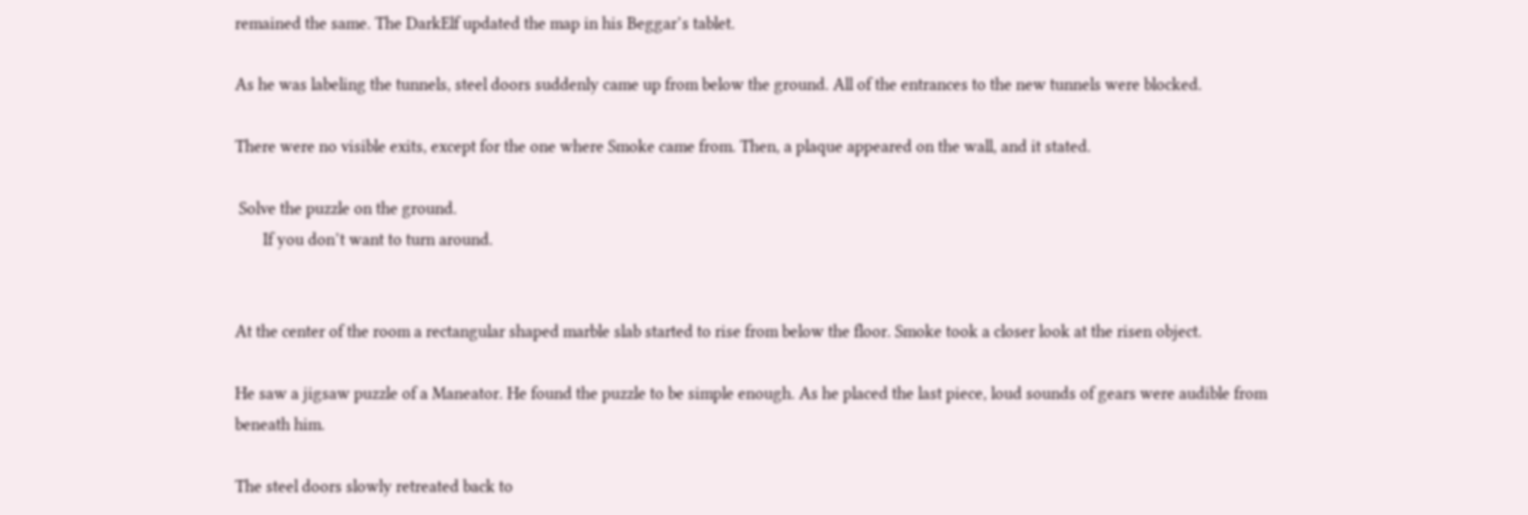remained the same. The DarkElf updated the map in his Beggar’s tablet.

As he was labeling the tunnels, steel doors suddenly came up from below the ground. All of the entrances to the new tunnels were blocked.

There were no visible exits, except for the one where Smoke came from. Then, a plaque appeared on the wall, and it stated.

 Solve the puzzle on the ground.
       If you don’t want to turn around.


At the center of the room a rectangular shaped marble slab started to rise from below the floor. Smoke took a closer look at the risen object.

He saw a jigsaw puzzle of a Maneator. He found the puzzle to be simple enough. As he placed the last piece, loud sounds of gears were audible from beneath him.

The steel doors slowly retreated back to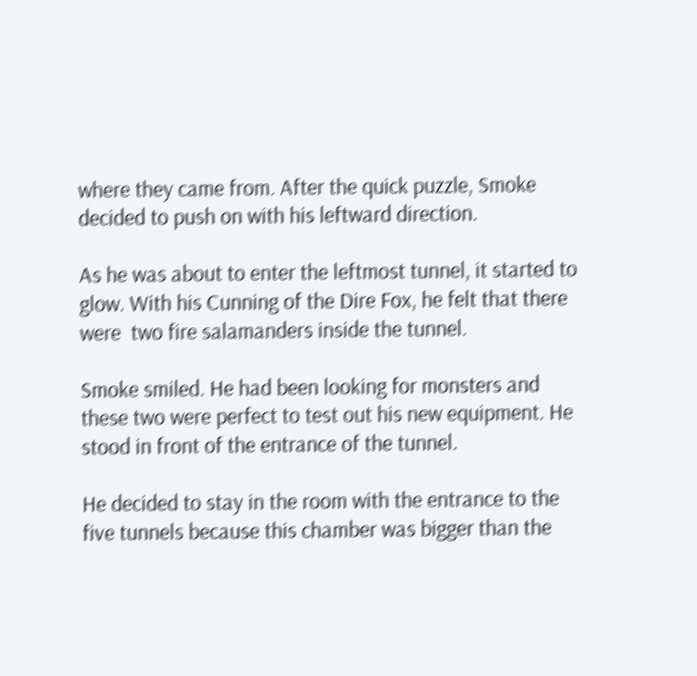where they came from. After the quick puzzle, Smoke decided to push on with his leftward direction.

As he was about to enter the leftmost tunnel, it started to glow. With his Cunning of the Dire Fox, he felt that there were  two fire salamanders inside the tunnel.

Smoke smiled. He had been looking for monsters and these two were perfect to test out his new equipment. He stood in front of the entrance of the tunnel.

He decided to stay in the room with the entrance to the five tunnels because this chamber was bigger than the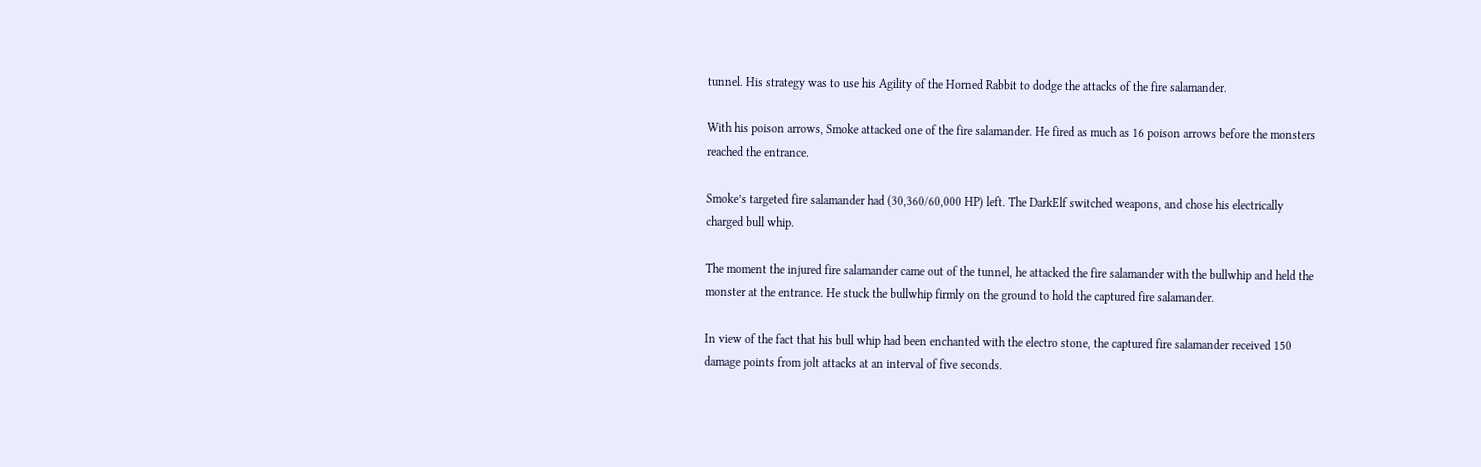tunnel. His strategy was to use his Agility of the Horned Rabbit to dodge the attacks of the fire salamander.

With his poison arrows, Smoke attacked one of the fire salamander. He fired as much as 16 poison arrows before the monsters reached the entrance.

Smoke’s targeted fire salamander had (30,360/60,000 HP) left. The DarkElf switched weapons, and chose his electrically charged bull whip.

The moment the injured fire salamander came out of the tunnel, he attacked the fire salamander with the bullwhip and held the monster at the entrance. He stuck the bullwhip firmly on the ground to hold the captured fire salamander.

In view of the fact that his bull whip had been enchanted with the electro stone, the captured fire salamander received 150 damage points from jolt attacks at an interval of five seconds.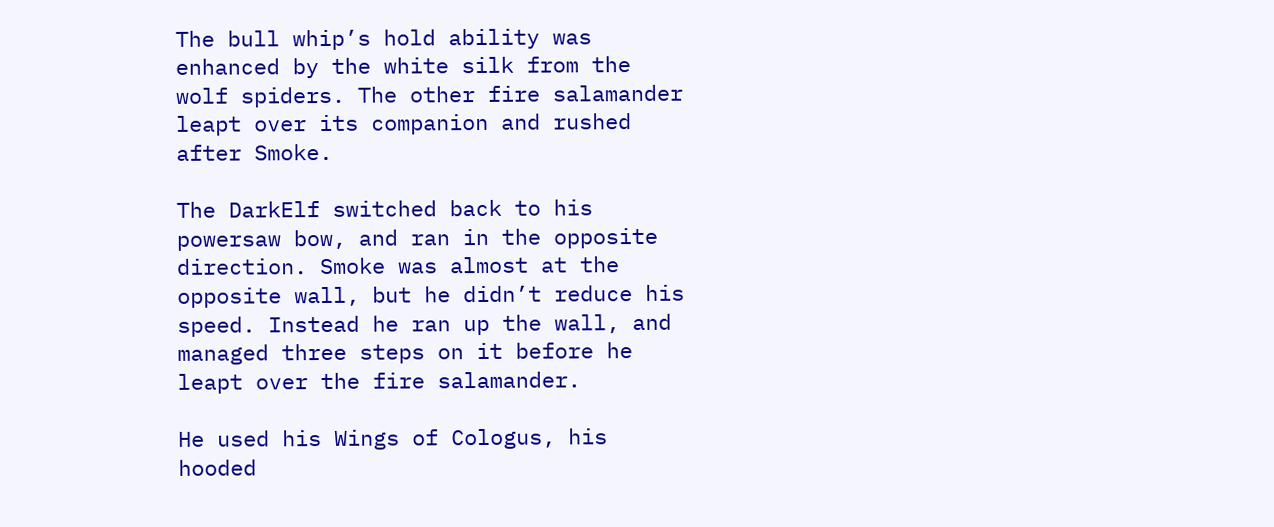The bull whip’s hold ability was enhanced by the white silk from the wolf spiders. The other fire salamander leapt over its companion and rushed after Smoke.

The DarkElf switched back to his powersaw bow, and ran in the opposite direction. Smoke was almost at the opposite wall, but he didn’t reduce his speed. Instead he ran up the wall, and managed three steps on it before he leapt over the fire salamander.

He used his Wings of Cologus, his hooded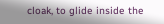cloak, to glide inside the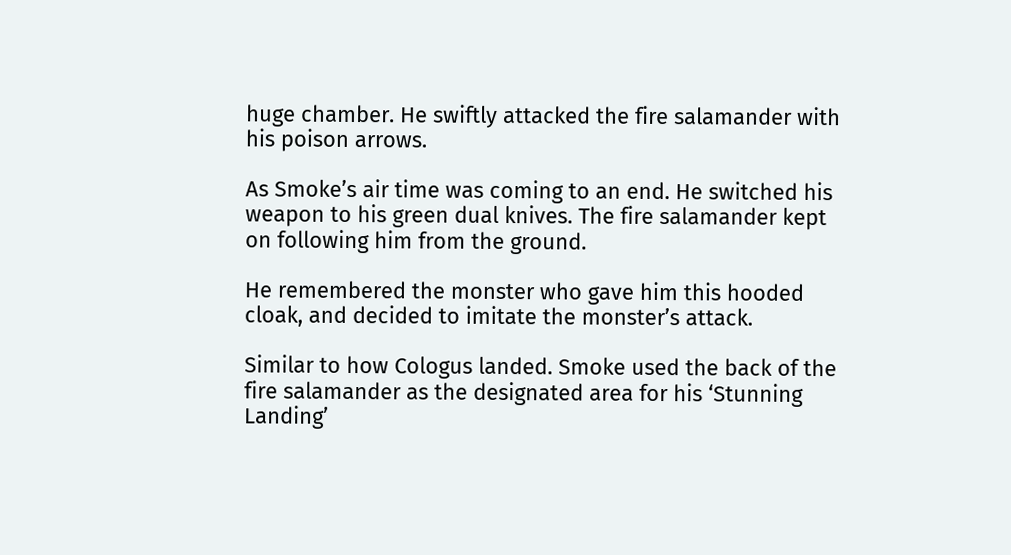huge chamber. He swiftly attacked the fire salamander with his poison arrows.

As Smoke’s air time was coming to an end. He switched his weapon to his green dual knives. The fire salamander kept on following him from the ground.

He remembered the monster who gave him this hooded cloak, and decided to imitate the monster’s attack.

Similar to how Cologus landed. Smoke used the back of the fire salamander as the designated area for his ‘Stunning Landing’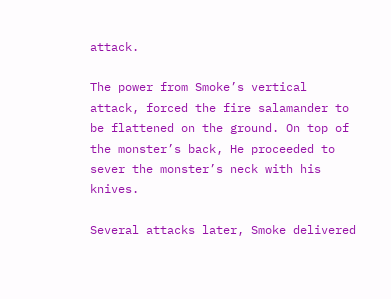attack.

The power from Smoke’s vertical attack, forced the fire salamander to be flattened on the ground. On top of the monster’s back, He proceeded to sever the monster’s neck with his knives.

Several attacks later, Smoke delivered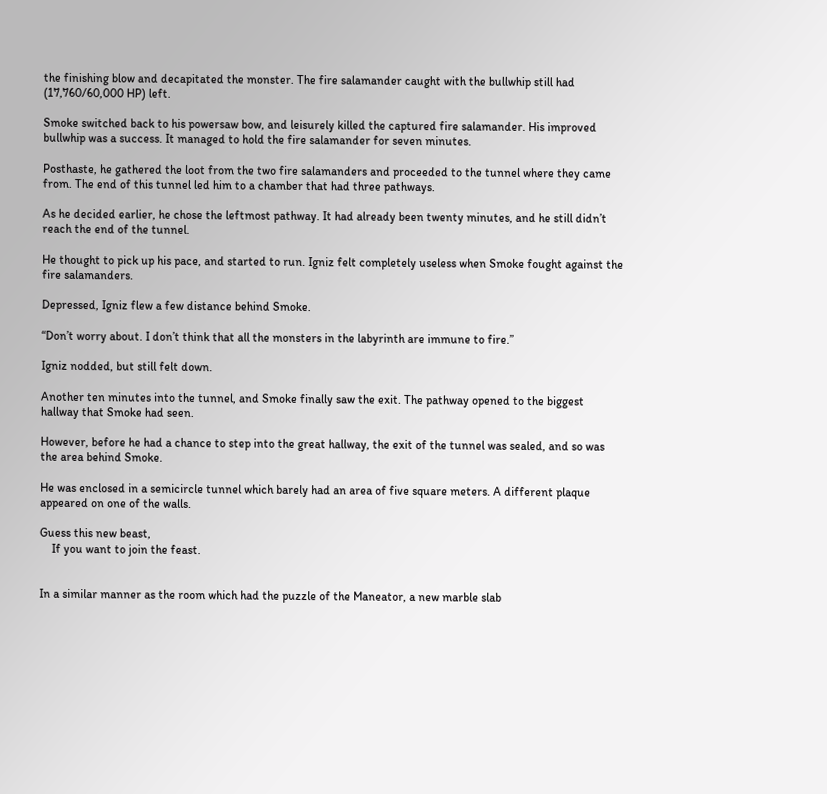the finishing blow and decapitated the monster. The fire salamander caught with the bullwhip still had (17,760/60,000 HP) left.

Smoke switched back to his powersaw bow, and leisurely killed the captured fire salamander. His improved bullwhip was a success. It managed to hold the fire salamander for seven minutes.

Posthaste, he gathered the loot from the two fire salamanders and proceeded to the tunnel where they came from. The end of this tunnel led him to a chamber that had three pathways.

As he decided earlier, he chose the leftmost pathway. It had already been twenty minutes, and he still didn’t reach the end of the tunnel.

He thought to pick up his pace, and started to run. Igniz felt completely useless when Smoke fought against the fire salamanders.

Depressed, Igniz flew a few distance behind Smoke.

“Don’t worry about. I don’t think that all the monsters in the labyrinth are immune to fire.”

Igniz nodded, but still felt down.

Another ten minutes into the tunnel, and Smoke finally saw the exit. The pathway opened to the biggest hallway that Smoke had seen.

However, before he had a chance to step into the great hallway, the exit of the tunnel was sealed, and so was the area behind Smoke.

He was enclosed in a semicircle tunnel which barely had an area of five square meters. A different plaque appeared on one of the walls.

Guess this new beast,
    If you want to join the feast.


In a similar manner as the room which had the puzzle of the Maneator, a new marble slab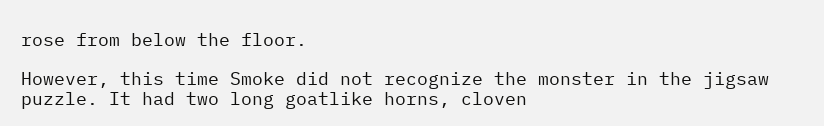rose from below the floor.

However, this time Smoke did not recognize the monster in the jigsaw puzzle. It had two long goatlike horns, cloven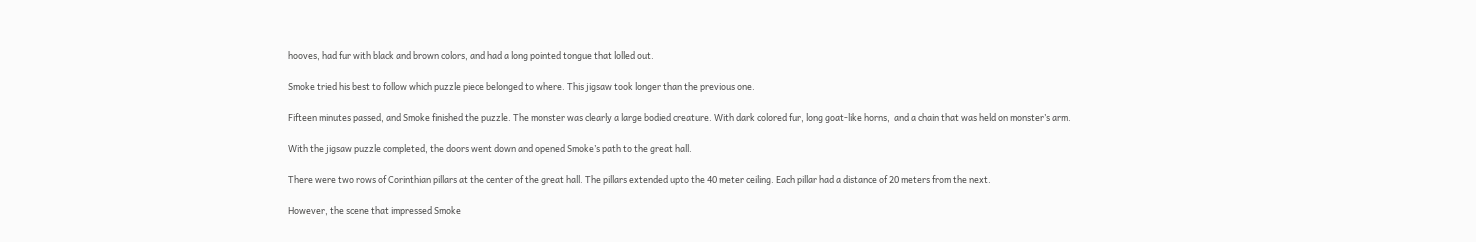hooves, had fur with black and brown colors, and had a long pointed tongue that lolled out.

Smoke tried his best to follow which puzzle piece belonged to where. This jigsaw took longer than the previous one.

Fifteen minutes passed, and Smoke finished the puzzle. The monster was clearly a large bodied creature. With dark colored fur, long goat-like horns,  and a chain that was held on monster’s arm.

With the jigsaw puzzle completed, the doors went down and opened Smoke’s path to the great hall.

There were two rows of Corinthian pillars at the center of the great hall. The pillars extended upto the 40 meter ceiling. Each pillar had a distance of 20 meters from the next.

However, the scene that impressed Smoke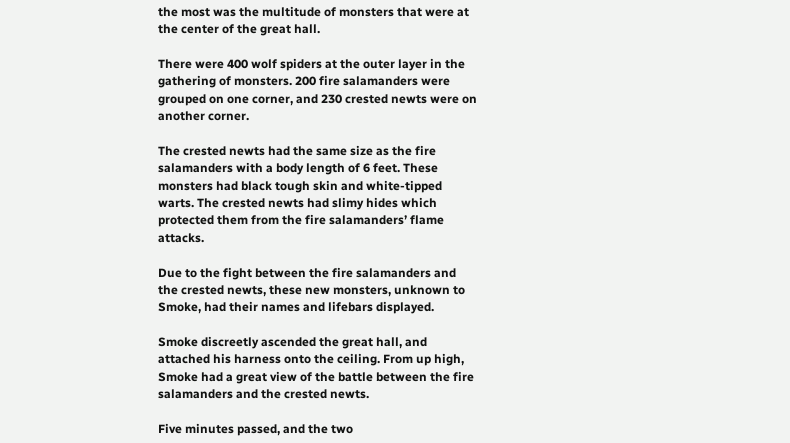the most was the multitude of monsters that were at the center of the great hall.

There were 400 wolf spiders at the outer layer in the gathering of monsters. 200 fire salamanders were grouped on one corner, and 230 crested newts were on another corner.

The crested newts had the same size as the fire salamanders with a body length of 6 feet. These monsters had black tough skin and white-tipped warts. The crested newts had slimy hides which protected them from the fire salamanders’ flame attacks.

Due to the fight between the fire salamanders and the crested newts, these new monsters, unknown to Smoke, had their names and lifebars displayed.

Smoke discreetly ascended the great hall, and attached his harness onto the ceiling. From up high, Smoke had a great view of the battle between the fire salamanders and the crested newts.

Five minutes passed, and the two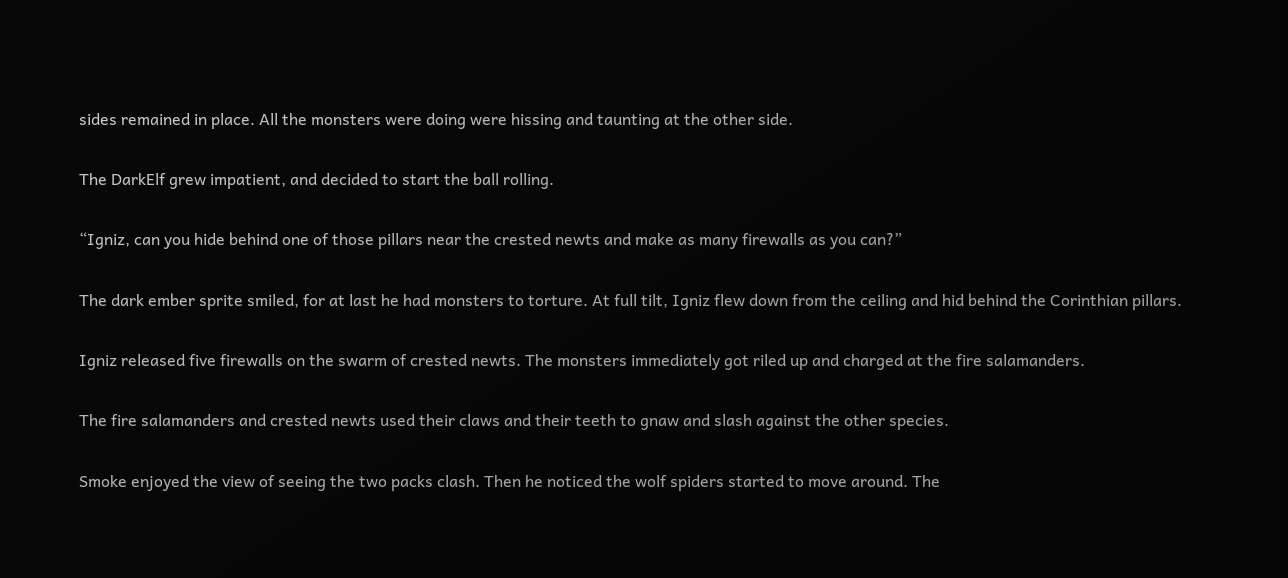sides remained in place. All the monsters were doing were hissing and taunting at the other side.

The DarkElf grew impatient, and decided to start the ball rolling.

“Igniz, can you hide behind one of those pillars near the crested newts and make as many firewalls as you can?”

The dark ember sprite smiled, for at last he had monsters to torture. At full tilt, Igniz flew down from the ceiling and hid behind the Corinthian pillars.

Igniz released five firewalls on the swarm of crested newts. The monsters immediately got riled up and charged at the fire salamanders.

The fire salamanders and crested newts used their claws and their teeth to gnaw and slash against the other species.

Smoke enjoyed the view of seeing the two packs clash. Then he noticed the wolf spiders started to move around. The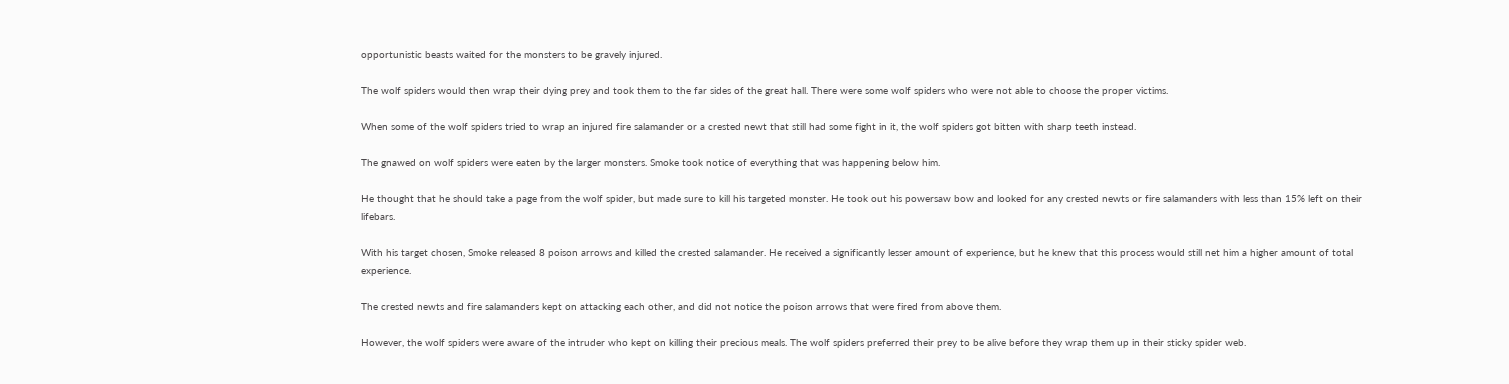opportunistic beasts waited for the monsters to be gravely injured.

The wolf spiders would then wrap their dying prey and took them to the far sides of the great hall. There were some wolf spiders who were not able to choose the proper victims.

When some of the wolf spiders tried to wrap an injured fire salamander or a crested newt that still had some fight in it, the wolf spiders got bitten with sharp teeth instead.

The gnawed on wolf spiders were eaten by the larger monsters. Smoke took notice of everything that was happening below him.

He thought that he should take a page from the wolf spider, but made sure to kill his targeted monster. He took out his powersaw bow and looked for any crested newts or fire salamanders with less than 15% left on their lifebars.

With his target chosen, Smoke released 8 poison arrows and killed the crested salamander. He received a significantly lesser amount of experience, but he knew that this process would still net him a higher amount of total experience.

The crested newts and fire salamanders kept on attacking each other, and did not notice the poison arrows that were fired from above them.

However, the wolf spiders were aware of the intruder who kept on killing their precious meals. The wolf spiders preferred their prey to be alive before they wrap them up in their sticky spider web.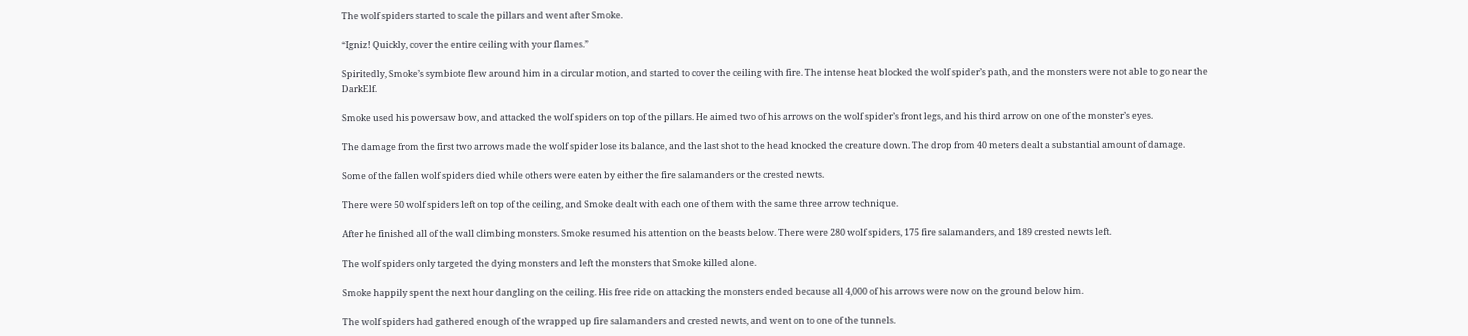The wolf spiders started to scale the pillars and went after Smoke.

“Igniz! Quickly, cover the entire ceiling with your flames.”

Spiritedly, Smoke’s symbiote flew around him in a circular motion, and started to cover the ceiling with fire. The intense heat blocked the wolf spider’s path, and the monsters were not able to go near the DarkElf.

Smoke used his powersaw bow, and attacked the wolf spiders on top of the pillars. He aimed two of his arrows on the wolf spider’s front legs, and his third arrow on one of the monster’s eyes.

The damage from the first two arrows made the wolf spider lose its balance, and the last shot to the head knocked the creature down. The drop from 40 meters dealt a substantial amount of damage.

Some of the fallen wolf spiders died while others were eaten by either the fire salamanders or the crested newts.

There were 50 wolf spiders left on top of the ceiling, and Smoke dealt with each one of them with the same three arrow technique.

After he finished all of the wall climbing monsters. Smoke resumed his attention on the beasts below. There were 280 wolf spiders, 175 fire salamanders, and 189 crested newts left.

The wolf spiders only targeted the dying monsters and left the monsters that Smoke killed alone.

Smoke happily spent the next hour dangling on the ceiling. His free ride on attacking the monsters ended because all 4,000 of his arrows were now on the ground below him.

The wolf spiders had gathered enough of the wrapped up fire salamanders and crested newts, and went on to one of the tunnels.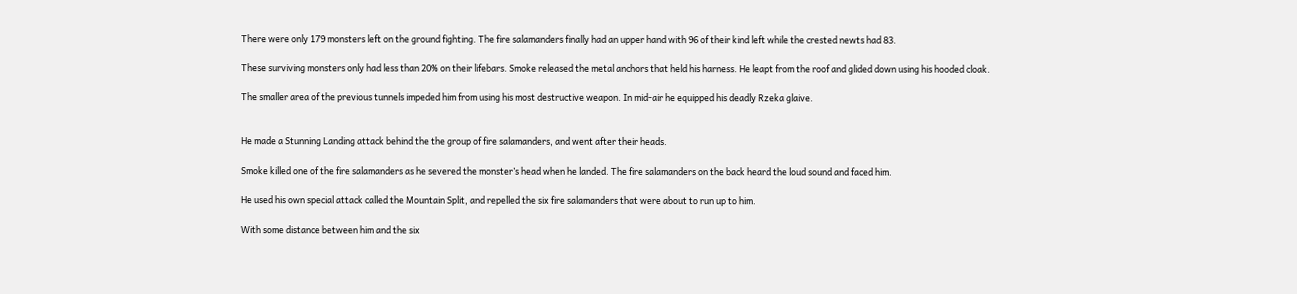There were only 179 monsters left on the ground fighting. The fire salamanders finally had an upper hand with 96 of their kind left while the crested newts had 83.

These surviving monsters only had less than 20% on their lifebars. Smoke released the metal anchors that held his harness. He leapt from the roof and glided down using his hooded cloak.

The smaller area of the previous tunnels impeded him from using his most destructive weapon. In mid-air he equipped his deadly Rzeka glaive.


He made a Stunning Landing attack behind the the group of fire salamanders, and went after their heads.

Smoke killed one of the fire salamanders as he severed the monster’s head when he landed. The fire salamanders on the back heard the loud sound and faced him.

He used his own special attack called the Mountain Split, and repelled the six fire salamanders that were about to run up to him.

With some distance between him and the six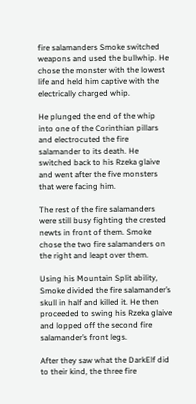fire salamanders Smoke switched weapons and used the bullwhip. He chose the monster with the lowest life and held him captive with the electrically charged whip.

He plunged the end of the whip into one of the Corinthian pillars and electrocuted the fire salamander to its death. He switched back to his Rzeka glaive and went after the five monsters that were facing him.

The rest of the fire salamanders were still busy fighting the crested newts in front of them. Smoke chose the two fire salamanders on the right and leapt over them.

Using his Mountain Split ability, Smoke divided the fire salamander’s skull in half and killed it. He then proceeded to swing his Rzeka glaive and lopped off the second fire salamander’s front legs.

After they saw what the DarkElf did to their kind, the three fire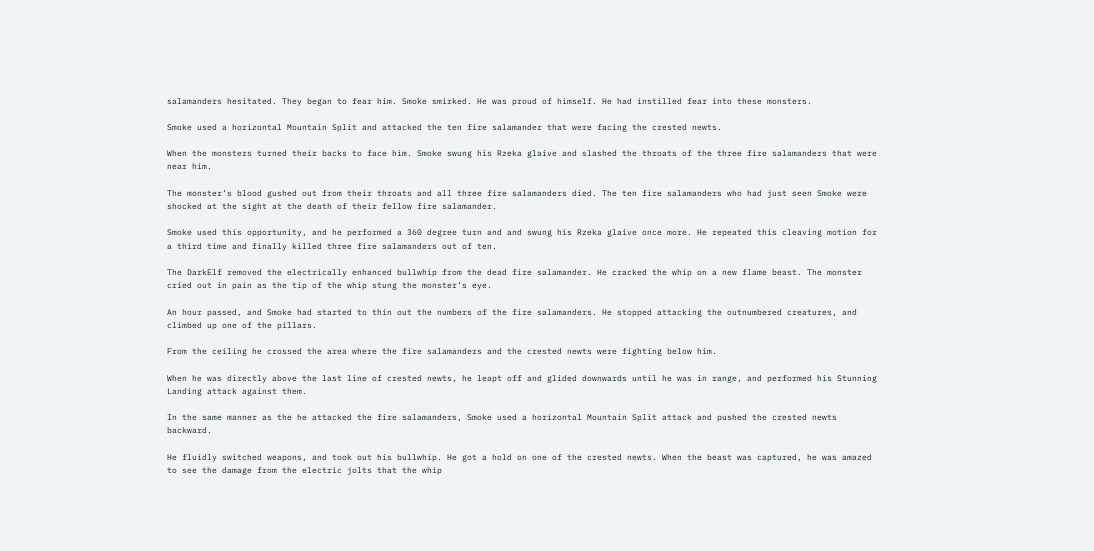salamanders hesitated. They began to fear him. Smoke smirked. He was proud of himself. He had instilled fear into these monsters.

Smoke used a horizontal Mountain Split and attacked the ten fire salamander that were facing the crested newts.

When the monsters turned their backs to face him. Smoke swung his Rzeka glaive and slashed the throats of the three fire salamanders that were near him.

The monster’s blood gushed out from their throats and all three fire salamanders died. The ten fire salamanders who had just seen Smoke were shocked at the sight at the death of their fellow fire salamander.

Smoke used this opportunity, and he performed a 360 degree turn and and swung his Rzeka glaive once more. He repeated this cleaving motion for a third time and finally killed three fire salamanders out of ten.

The DarkElf removed the electrically enhanced bullwhip from the dead fire salamander. He cracked the whip on a new flame beast. The monster cried out in pain as the tip of the whip stung the monster’s eye.

An hour passed, and Smoke had started to thin out the numbers of the fire salamanders. He stopped attacking the outnumbered creatures, and climbed up one of the pillars.

From the ceiling he crossed the area where the fire salamanders and the crested newts were fighting below him.

When he was directly above the last line of crested newts, he leapt off and glided downwards until he was in range, and performed his Stunning Landing attack against them.

In the same manner as the he attacked the fire salamanders, Smoke used a horizontal Mountain Split attack and pushed the crested newts backward.

He fluidly switched weapons, and took out his bullwhip. He got a hold on one of the crested newts. When the beast was captured, he was amazed to see the damage from the electric jolts that the whip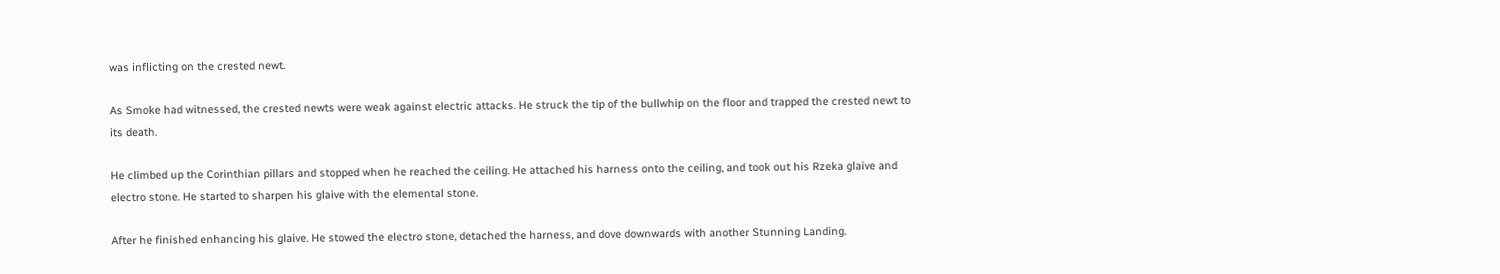was inflicting on the crested newt.

As Smoke had witnessed, the crested newts were weak against electric attacks. He struck the tip of the bullwhip on the floor and trapped the crested newt to its death.

He climbed up the Corinthian pillars and stopped when he reached the ceiling. He attached his harness onto the ceiling, and took out his Rzeka glaive and electro stone. He started to sharpen his glaive with the elemental stone.

After he finished enhancing his glaive. He stowed the electro stone, detached the harness, and dove downwards with another Stunning Landing.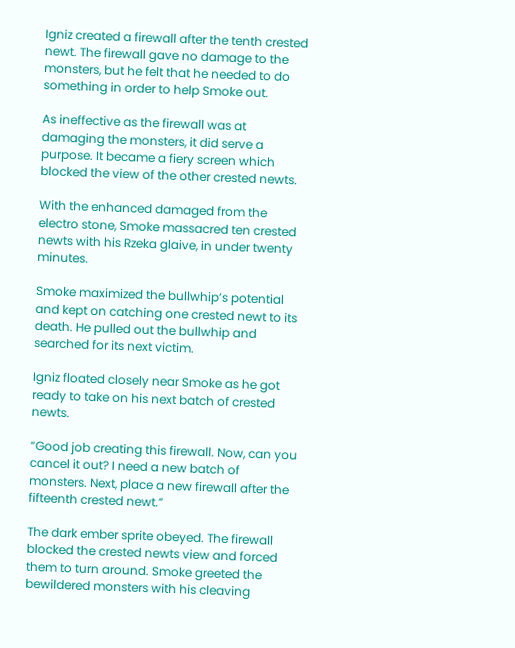Igniz created a firewall after the tenth crested newt. The firewall gave no damage to the monsters, but he felt that he needed to do something in order to help Smoke out.

As ineffective as the firewall was at damaging the monsters, it did serve a purpose. It became a fiery screen which blocked the view of the other crested newts.

With the enhanced damaged from the electro stone, Smoke massacred ten crested newts with his Rzeka glaive, in under twenty minutes.

Smoke maximized the bullwhip’s potential and kept on catching one crested newt to its death. He pulled out the bullwhip and searched for its next victim.

Igniz floated closely near Smoke as he got ready to take on his next batch of crested newts.

“Good job creating this firewall. Now, can you cancel it out? I need a new batch of monsters. Next, place a new firewall after the fifteenth crested newt.”

The dark ember sprite obeyed. The firewall blocked the crested newts view and forced them to turn around. Smoke greeted the bewildered monsters with his cleaving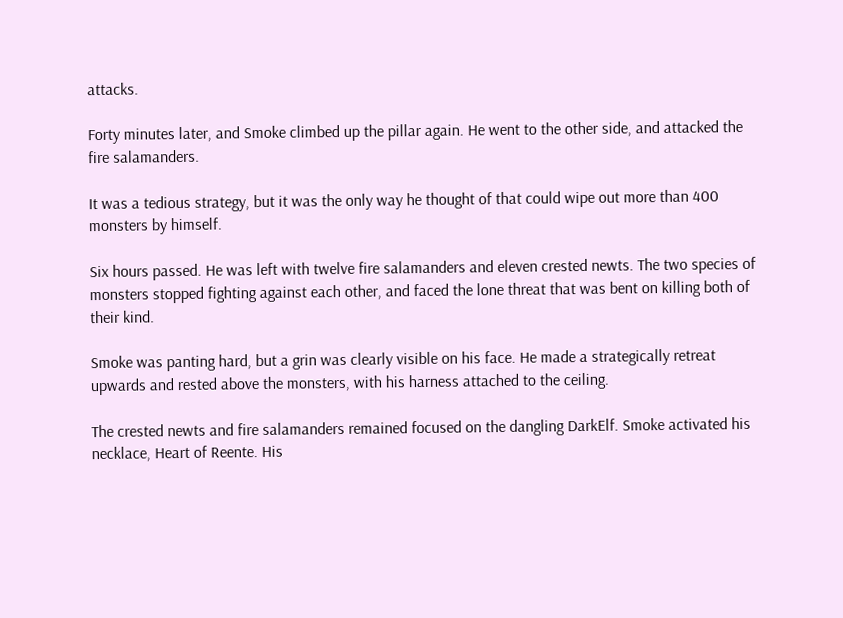attacks.

Forty minutes later, and Smoke climbed up the pillar again. He went to the other side, and attacked the fire salamanders.

It was a tedious strategy, but it was the only way he thought of that could wipe out more than 400 monsters by himself.

Six hours passed. He was left with twelve fire salamanders and eleven crested newts. The two species of monsters stopped fighting against each other, and faced the lone threat that was bent on killing both of their kind.

Smoke was panting hard, but a grin was clearly visible on his face. He made a strategically retreat upwards and rested above the monsters, with his harness attached to the ceiling.

The crested newts and fire salamanders remained focused on the dangling DarkElf. Smoke activated his necklace, Heart of Reente. His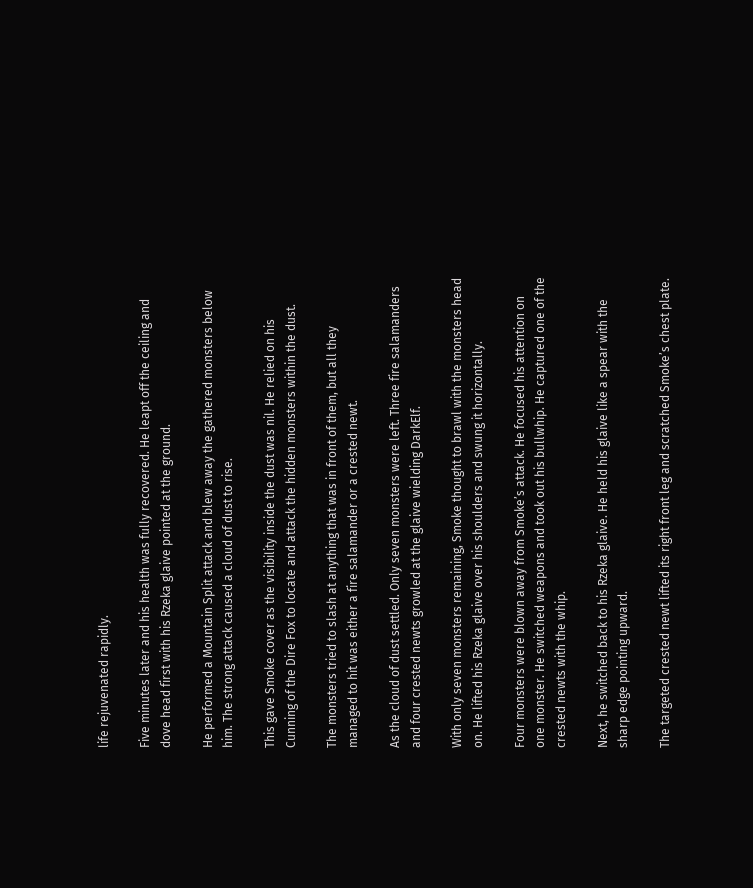life rejuvenated rapidly.

Five minutes later and his health was fully recovered. He leapt off the ceiling and dove head first with his Rzeka glaive pointed at the ground.

He performed a Mountain Split attack and blew away the gathered monsters below him. The strong attack caused a cloud of dust to rise.

This gave Smoke cover as the visibility inside the dust was nil. He relied on his Cunning of the Dire Fox to locate and attack the hidden monsters within the dust.

The monsters tried to slash at anything that was in front of them, but all they managed to hit was either a fire salamander or a crested newt.

As the cloud of dust settled. Only seven monsters were left. Three fire salamanders and four crested newts growled at the glaive wielding DarkElf.

With only seven monsters remaining, Smoke thought to brawl with the monsters head on. He lifted his Rzeka glaive over his shoulders and swung it horizontally.

Four monsters were blown away from Smoke’s attack. He focused his attention on one monster. He switched weapons and took out his bullwhip. He captured one of the crested newts with the whip.

Next, he switched back to his Rzeka glaive. He held his glaive like a spear with the sharp edge pointing upward.

The targeted crested newt lifted its right front leg and scratched Smoke’s chest plate.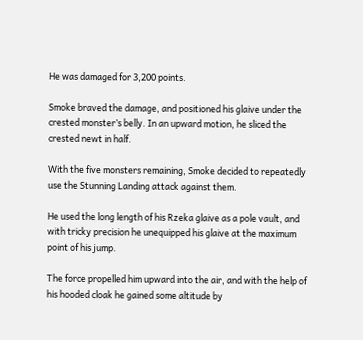He was damaged for 3,200 points.

Smoke braved the damage, and positioned his glaive under the crested monster’s belly. In an upward motion, he sliced the crested newt in half.

With the five monsters remaining, Smoke decided to repeatedly use the Stunning Landing attack against them.

He used the long length of his Rzeka glaive as a pole vault, and with tricky precision he unequipped his glaive at the maximum point of his jump.

The force propelled him upward into the air, and with the help of his hooded cloak he gained some altitude by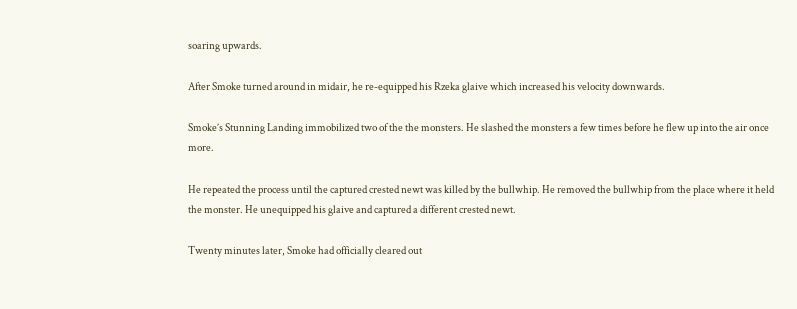soaring upwards.

After Smoke turned around in midair, he re-equipped his Rzeka glaive which increased his velocity downwards.

Smoke’s Stunning Landing immobilized two of the the monsters. He slashed the monsters a few times before he flew up into the air once more.

He repeated the process until the captured crested newt was killed by the bullwhip. He removed the bullwhip from the place where it held the monster. He unequipped his glaive and captured a different crested newt.

Twenty minutes later, Smoke had officially cleared out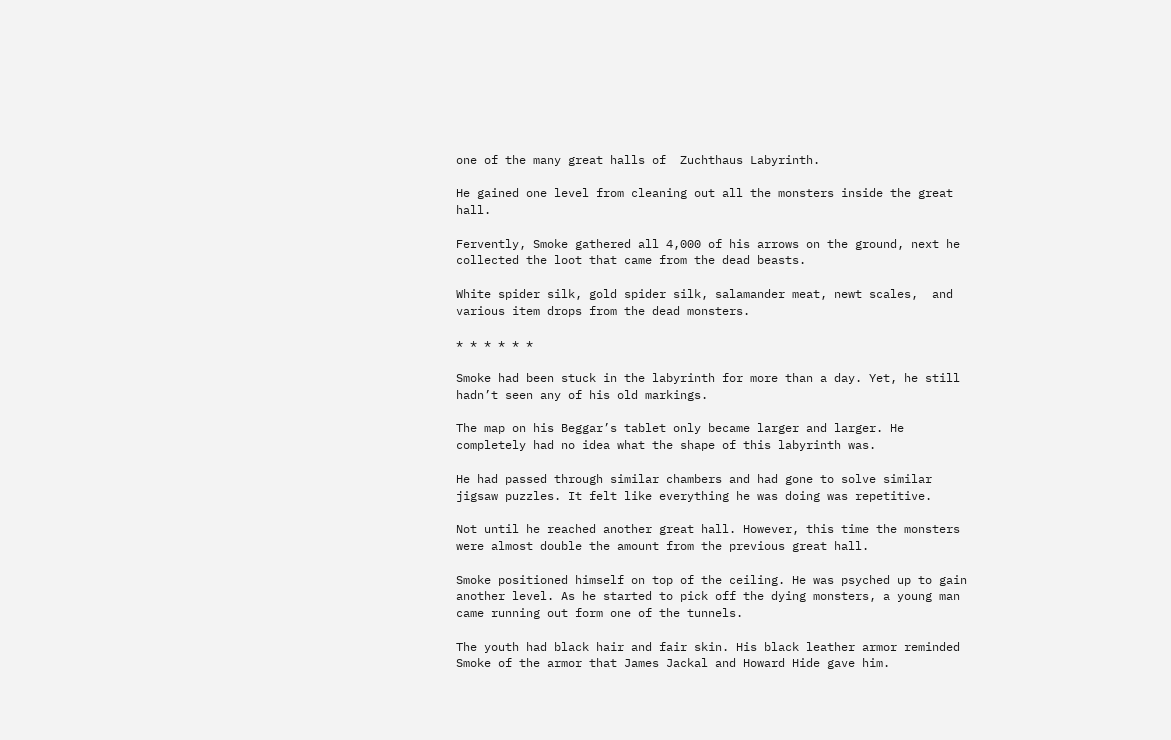one of the many great halls of  Zuchthaus Labyrinth.

He gained one level from cleaning out all the monsters inside the great hall.

Fervently, Smoke gathered all 4,000 of his arrows on the ground, next he collected the loot that came from the dead beasts.

White spider silk, gold spider silk, salamander meat, newt scales,  and various item drops from the dead monsters.

* * * * * *

Smoke had been stuck in the labyrinth for more than a day. Yet, he still hadn’t seen any of his old markings.

The map on his Beggar’s tablet only became larger and larger. He completely had no idea what the shape of this labyrinth was.

He had passed through similar chambers and had gone to solve similar jigsaw puzzles. It felt like everything he was doing was repetitive.

Not until he reached another great hall. However, this time the monsters were almost double the amount from the previous great hall.

Smoke positioned himself on top of the ceiling. He was psyched up to gain another level. As he started to pick off the dying monsters, a young man came running out form one of the tunnels.

The youth had black hair and fair skin. His black leather armor reminded Smoke of the armor that James Jackal and Howard Hide gave him.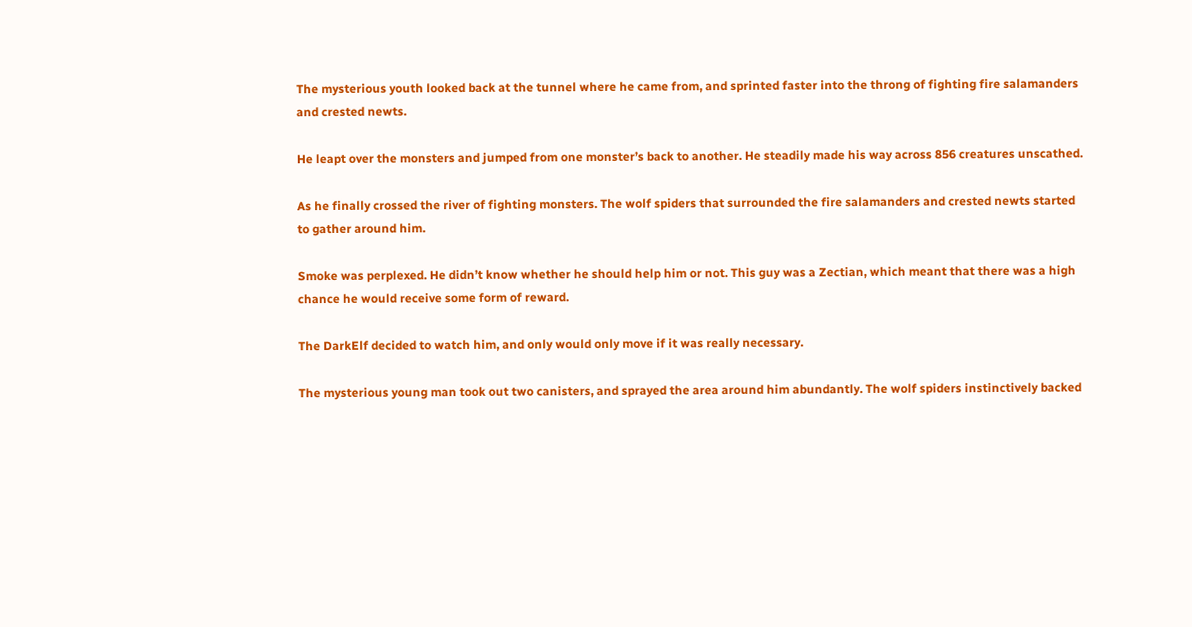The mysterious youth looked back at the tunnel where he came from, and sprinted faster into the throng of fighting fire salamanders and crested newts.

He leapt over the monsters and jumped from one monster’s back to another. He steadily made his way across 856 creatures unscathed.

As he finally crossed the river of fighting monsters. The wolf spiders that surrounded the fire salamanders and crested newts started to gather around him.

Smoke was perplexed. He didn’t know whether he should help him or not. This guy was a Zectian, which meant that there was a high chance he would receive some form of reward.

The DarkElf decided to watch him, and only would only move if it was really necessary.

The mysterious young man took out two canisters, and sprayed the area around him abundantly. The wolf spiders instinctively backed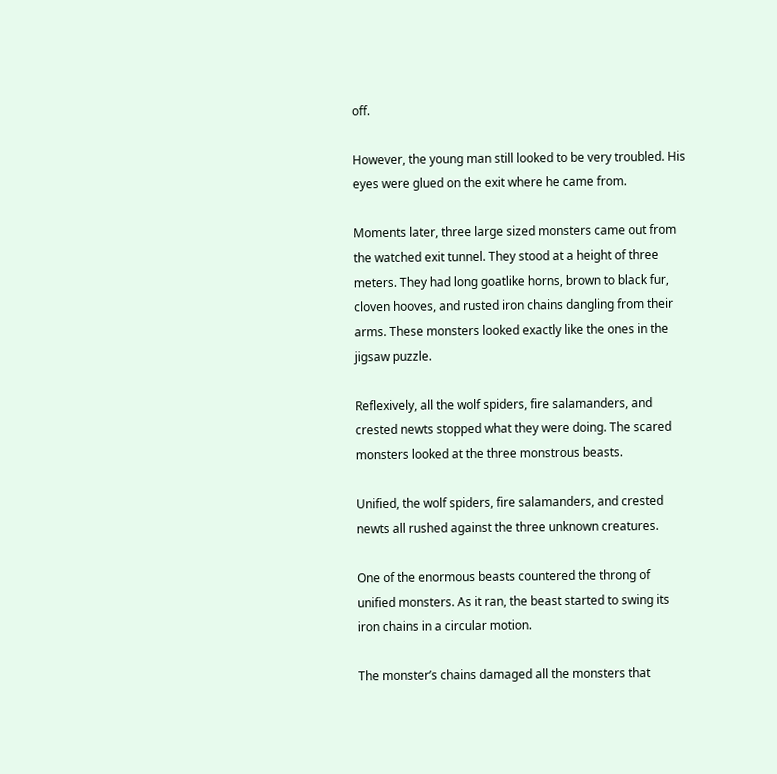off.

However, the young man still looked to be very troubled. His eyes were glued on the exit where he came from.

Moments later, three large sized monsters came out from the watched exit tunnel. They stood at a height of three meters. They had long goatlike horns, brown to black fur, cloven hooves, and rusted iron chains dangling from their arms. These monsters looked exactly like the ones in the jigsaw puzzle.

Reflexively, all the wolf spiders, fire salamanders, and crested newts stopped what they were doing. The scared monsters looked at the three monstrous beasts.

Unified, the wolf spiders, fire salamanders, and crested newts all rushed against the three unknown creatures.

One of the enormous beasts countered the throng of unified monsters. As it ran, the beast started to swing its iron chains in a circular motion.

The monster’s chains damaged all the monsters that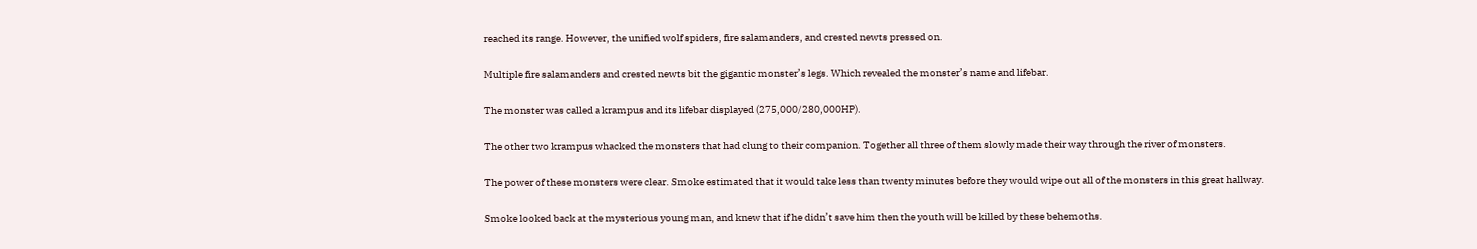reached its range. However, the unified wolf spiders, fire salamanders, and crested newts pressed on.

Multiple fire salamanders and crested newts bit the gigantic monster’s legs. Which revealed the monster’s name and lifebar.

The monster was called a krampus and its lifebar displayed (275,000/280,000HP).

The other two krampus whacked the monsters that had clung to their companion. Together all three of them slowly made their way through the river of monsters.

The power of these monsters were clear. Smoke estimated that it would take less than twenty minutes before they would wipe out all of the monsters in this great hallway.

Smoke looked back at the mysterious young man, and knew that if he didn’t save him then the youth will be killed by these behemoths.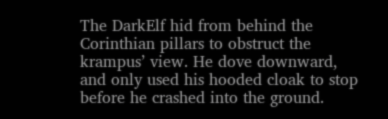The DarkElf hid from behind the Corinthian pillars to obstruct the krampus’ view. He dove downward, and only used his hooded cloak to stop before he crashed into the ground.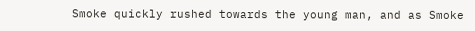Smoke quickly rushed towards the young man, and as Smoke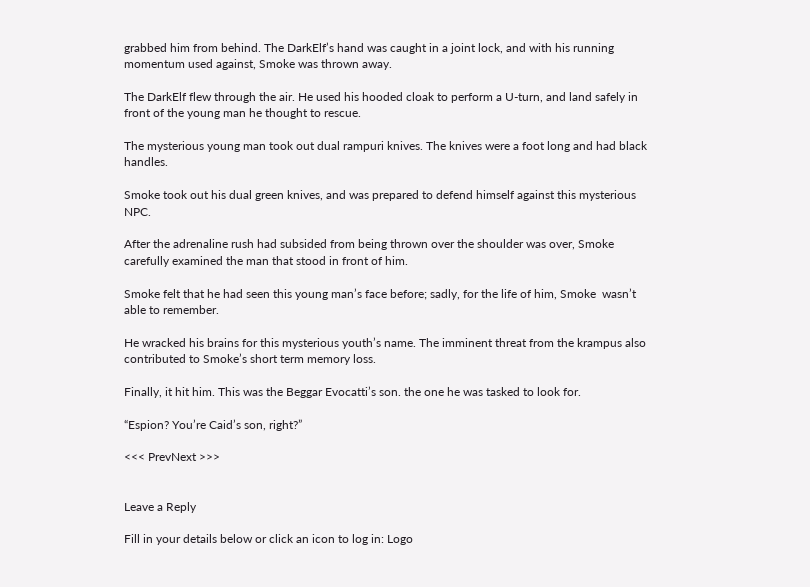grabbed him from behind. The DarkElf’s hand was caught in a joint lock, and with his running momentum used against, Smoke was thrown away.

The DarkElf flew through the air. He used his hooded cloak to perform a U-turn, and land safely in front of the young man he thought to rescue.

The mysterious young man took out dual rampuri knives. The knives were a foot long and had black handles.

Smoke took out his dual green knives, and was prepared to defend himself against this mysterious NPC.

After the adrenaline rush had subsided from being thrown over the shoulder was over, Smoke carefully examined the man that stood in front of him.

Smoke felt that he had seen this young man’s face before; sadly, for the life of him, Smoke  wasn’t able to remember.

He wracked his brains for this mysterious youth’s name. The imminent threat from the krampus also contributed to Smoke’s short term memory loss.

Finally, it hit him. This was the Beggar Evocatti’s son. the one he was tasked to look for.

“Espion? You’re Caid’s son, right?”

<<< PrevNext >>>


Leave a Reply

Fill in your details below or click an icon to log in: Logo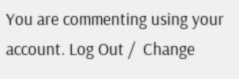You are commenting using your account. Log Out /  Change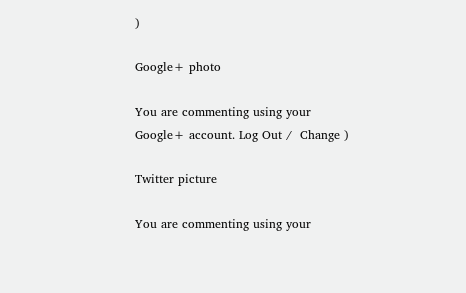)

Google+ photo

You are commenting using your Google+ account. Log Out /  Change )

Twitter picture

You are commenting using your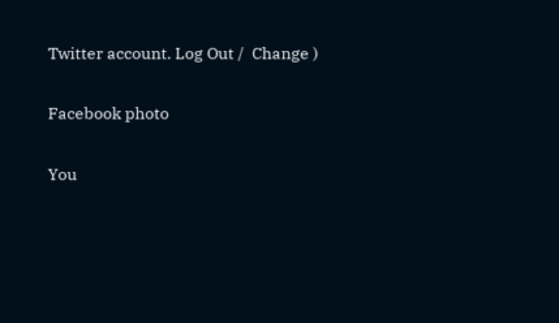Twitter account. Log Out /  Change )

Facebook photo

You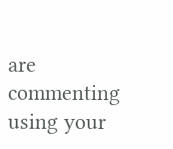are commenting using your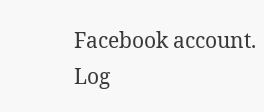Facebook account. Log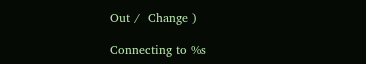Out /  Change )

Connecting to %s